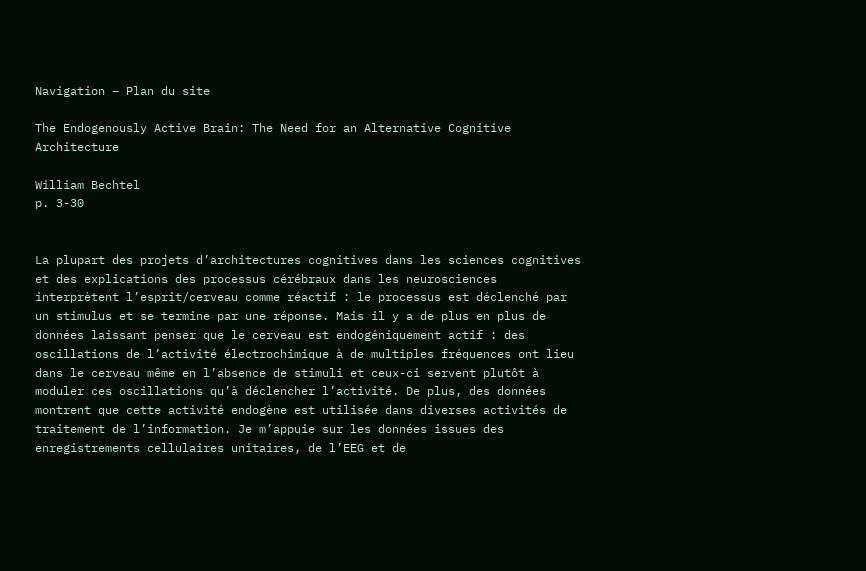Navigation – Plan du site

The Endogenously Active Brain: The Need for an Alternative Cognitive Architecture

William Bechtel
p. 3-30


La plupart des projets d’architectures cognitives dans les sciences cognitives et des explications des processus cérébraux dans les neurosciences interprètent l’esprit/cerveau comme réactif : le processus est déclenché par un stimulus et se termine par une réponse. Mais il y a de plus en plus de données laissant penser que le cerveau est endogéniquement actif : des oscillations de l’activité électrochimique à de multiples fréquences ont lieu dans le cerveau même en l’absence de stimuli et ceux-ci servent plutôt à moduler ces oscillations qu’à déclencher l’activité. De plus, des données montrent que cette activité endogène est utilisée dans diverses activités de traitement de l’information. Je m’appuie sur les données issues des enregistrements cellulaires unitaires, de l’EEG et de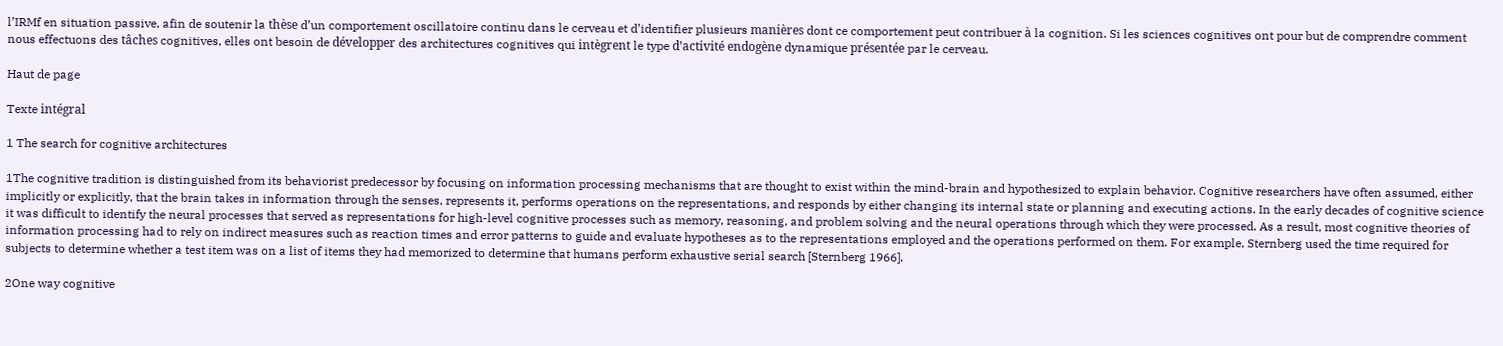l’IRMf en situation passive, afin de soutenir la thèse d’un comportement oscillatoire continu dans le cerveau et d’identifier plusieurs manières dont ce comportement peut contribuer à la cognition. Si les sciences cognitives ont pour but de comprendre comment nous effectuons des tâches cognitives, elles ont besoin de développer des architectures cognitives qui intègrent le type d’activité endogène dynamique présentée par le cerveau.

Haut de page

Texte intégral

1 The search for cognitive architectures

1The cognitive tradition is distinguished from its behaviorist predecessor by focusing on information processing mechanisms that are thought to exist within the mind-brain and hypothesized to explain behavior. Cognitive researchers have often assumed, either implicitly or explicitly, that the brain takes in information through the senses, represents it, performs operations on the representations, and responds by either changing its internal state or planning and executing actions. In the early decades of cognitive science it was difficult to identify the neural processes that served as representations for high-level cognitive processes such as memory, reasoning, and problem solving and the neural operations through which they were processed. As a result, most cognitive theories of information processing had to rely on indirect measures such as reaction times and error patterns to guide and evaluate hypotheses as to the representations employed and the operations performed on them. For example, Sternberg used the time required for subjects to determine whether a test item was on a list of items they had memorized to determine that humans perform exhaustive serial search [Sternberg 1966].

2One way cognitive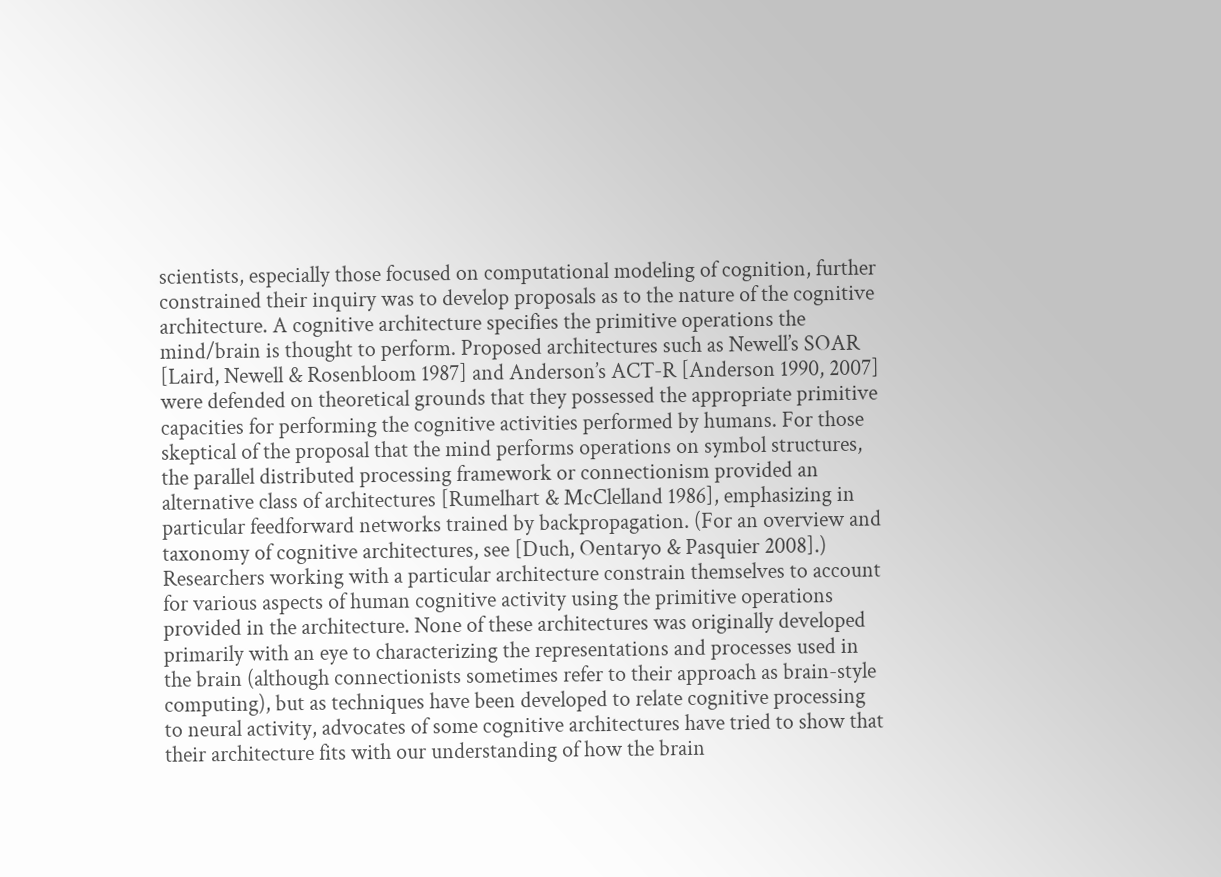scientists, especially those focused on computational modeling of cognition, further constrained their inquiry was to develop proposals as to the nature of the cognitive architecture. A cognitive architecture specifies the primitive operations the mind/brain is thought to perform. Proposed architectures such as Newell’s SOAR [Laird, Newell & Rosenbloom 1987] and Anderson’s ACT-R [Anderson 1990, 2007] were defended on theoretical grounds that they possessed the appropriate primitive capacities for performing the cognitive activities performed by humans. For those skeptical of the proposal that the mind performs operations on symbol structures, the parallel distributed processing framework or connectionism provided an alternative class of architectures [Rumelhart & McClelland 1986], emphasizing in particular feedforward networks trained by backpropagation. (For an overview and taxonomy of cognitive architectures, see [Duch, Oentaryo & Pasquier 2008].) Researchers working with a particular architecture constrain themselves to account for various aspects of human cognitive activity using the primitive operations provided in the architecture. None of these architectures was originally developed primarily with an eye to characterizing the representations and processes used in the brain (although connectionists sometimes refer to their approach as brain-style computing), but as techniques have been developed to relate cognitive processing to neural activity, advocates of some cognitive architectures have tried to show that their architecture fits with our understanding of how the brain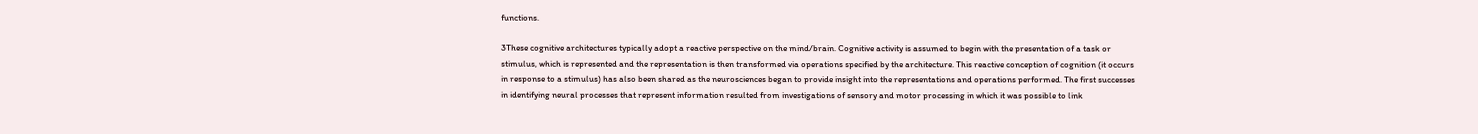functions.

3These cognitive architectures typically adopt a reactive perspective on the mind/brain. Cognitive activity is assumed to begin with the presentation of a task or stimulus, which is represented and the representation is then transformed via operations specified by the architecture. This reactive conception of cognition (it occurs in response to a stimulus) has also been shared as the neurosciences began to provide insight into the representations and operations performed. The first successes in identifying neural processes that represent information resulted from investigations of sensory and motor processing in which it was possible to link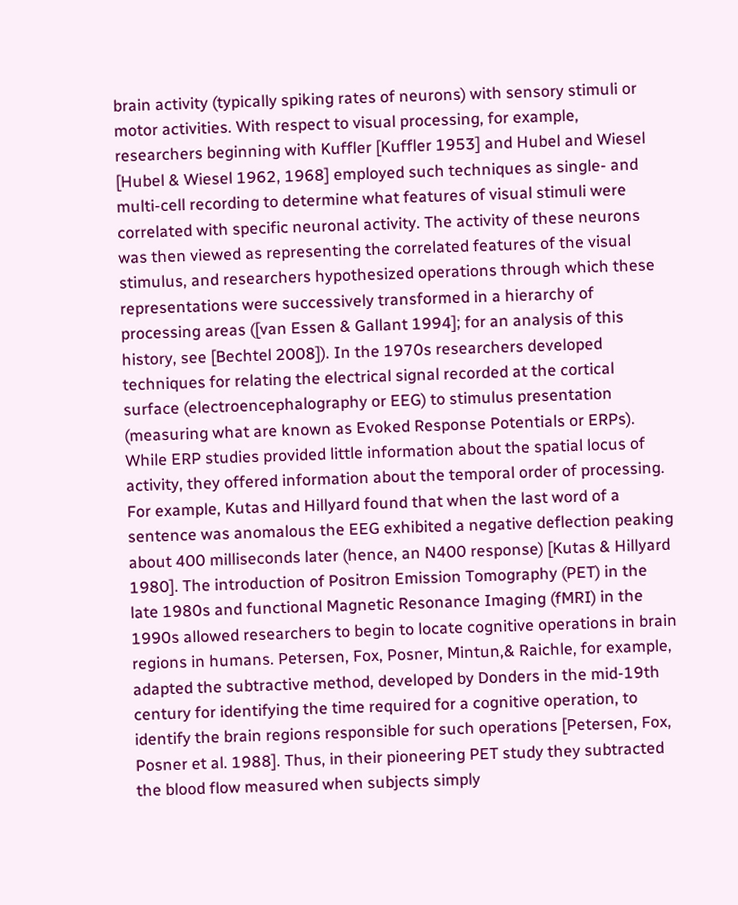brain activity (typically spiking rates of neurons) with sensory stimuli or motor activities. With respect to visual processing, for example, researchers beginning with Kuffler [Kuffler 1953] and Hubel and Wiesel [Hubel & Wiesel 1962, 1968] employed such techniques as single- and multi-cell recording to determine what features of visual stimuli were correlated with specific neuronal activity. The activity of these neurons was then viewed as representing the correlated features of the visual stimulus, and researchers hypothesized operations through which these representations were successively transformed in a hierarchy of processing areas ([van Essen & Gallant 1994]; for an analysis of this history, see [Bechtel 2008]). In the 1970s researchers developed techniques for relating the electrical signal recorded at the cortical surface (electroencephalography or EEG) to stimulus presentation (measuring what are known as Evoked Response Potentials or ERPs). While ERP studies provided little information about the spatial locus of activity, they offered information about the temporal order of processing. For example, Kutas and Hillyard found that when the last word of a sentence was anomalous the EEG exhibited a negative deflection peaking about 400 milliseconds later (hence, an N400 response) [Kutas & Hillyard 1980]. The introduction of Positron Emission Tomography (PET) in the late 1980s and functional Magnetic Resonance Imaging (fMRI) in the 1990s allowed researchers to begin to locate cognitive operations in brain regions in humans. Petersen, Fox, Posner, Mintun,& Raichle, for example, adapted the subtractive method, developed by Donders in the mid-19th century for identifying the time required for a cognitive operation, to identify the brain regions responsible for such operations [Petersen, Fox, Posner et al. 1988]. Thus, in their pioneering PET study they subtracted the blood flow measured when subjects simply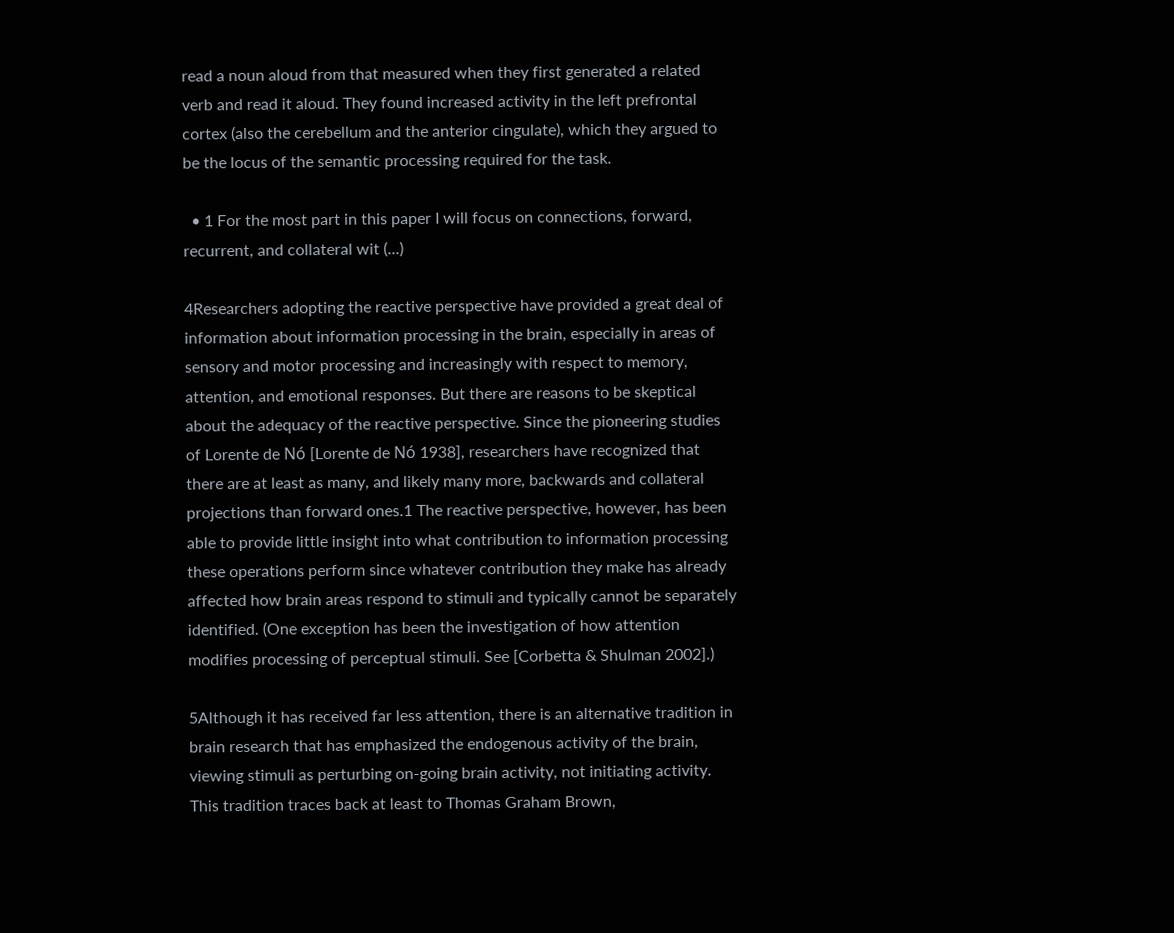read a noun aloud from that measured when they first generated a related verb and read it aloud. They found increased activity in the left prefrontal cortex (also the cerebellum and the anterior cingulate), which they argued to be the locus of the semantic processing required for the task.

  • 1 For the most part in this paper I will focus on connections, forward, recurrent, and collateral wit (...)

4Researchers adopting the reactive perspective have provided a great deal of information about information processing in the brain, especially in areas of sensory and motor processing and increasingly with respect to memory, attention, and emotional responses. But there are reasons to be skeptical about the adequacy of the reactive perspective. Since the pioneering studies of Lorente de Nó [Lorente de Nó 1938], researchers have recognized that there are at least as many, and likely many more, backwards and collateral projections than forward ones.1 The reactive perspective, however, has been able to provide little insight into what contribution to information processing these operations perform since whatever contribution they make has already affected how brain areas respond to stimuli and typically cannot be separately identified. (One exception has been the investigation of how attention modifies processing of perceptual stimuli. See [Corbetta & Shulman 2002].)

5Although it has received far less attention, there is an alternative tradition in brain research that has emphasized the endogenous activity of the brain, viewing stimuli as perturbing on-going brain activity, not initiating activity. This tradition traces back at least to Thomas Graham Brown,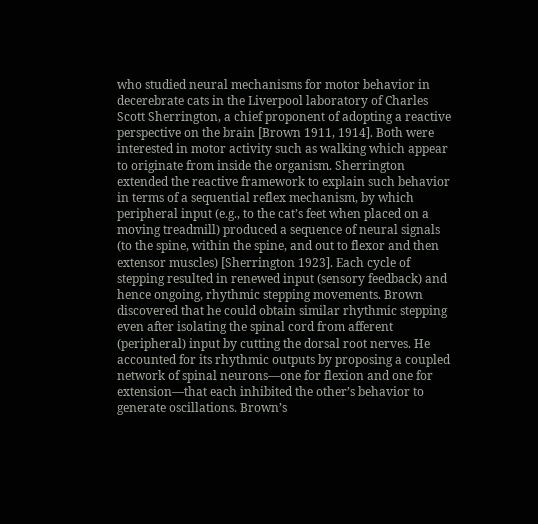who studied neural mechanisms for motor behavior in decerebrate cats in the Liverpool laboratory of Charles Scott Sherrington, a chief proponent of adopting a reactive perspective on the brain [Brown 1911, 1914]. Both were interested in motor activity such as walking which appear to originate from inside the organism. Sherrington extended the reactive framework to explain such behavior in terms of a sequential reflex mechanism, by which peripheral input (e.g., to the cat’s feet when placed on a moving treadmill) produced a sequence of neural signals (to the spine, within the spine, and out to flexor and then extensor muscles) [Sherrington 1923]. Each cycle of stepping resulted in renewed input (sensory feedback) and hence ongoing, rhythmic stepping movements. Brown discovered that he could obtain similar rhythmic stepping even after isolating the spinal cord from afferent (peripheral) input by cutting the dorsal root nerves. He accounted for its rhythmic outputs by proposing a coupled network of spinal neurons—one for flexion and one for extension—that each inhibited the other’s behavior to generate oscillations. Brown’s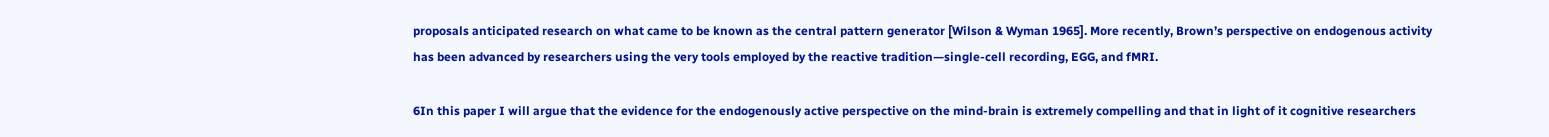proposals anticipated research on what came to be known as the central pattern generator [Wilson & Wyman 1965]. More recently, Brown’s perspective on endogenous activity has been advanced by researchers using the very tools employed by the reactive tradition—single-cell recording, EGG, and fMRI.

6In this paper I will argue that the evidence for the endogenously active perspective on the mind-brain is extremely compelling and that in light of it cognitive researchers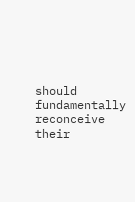should fundamentally reconceive their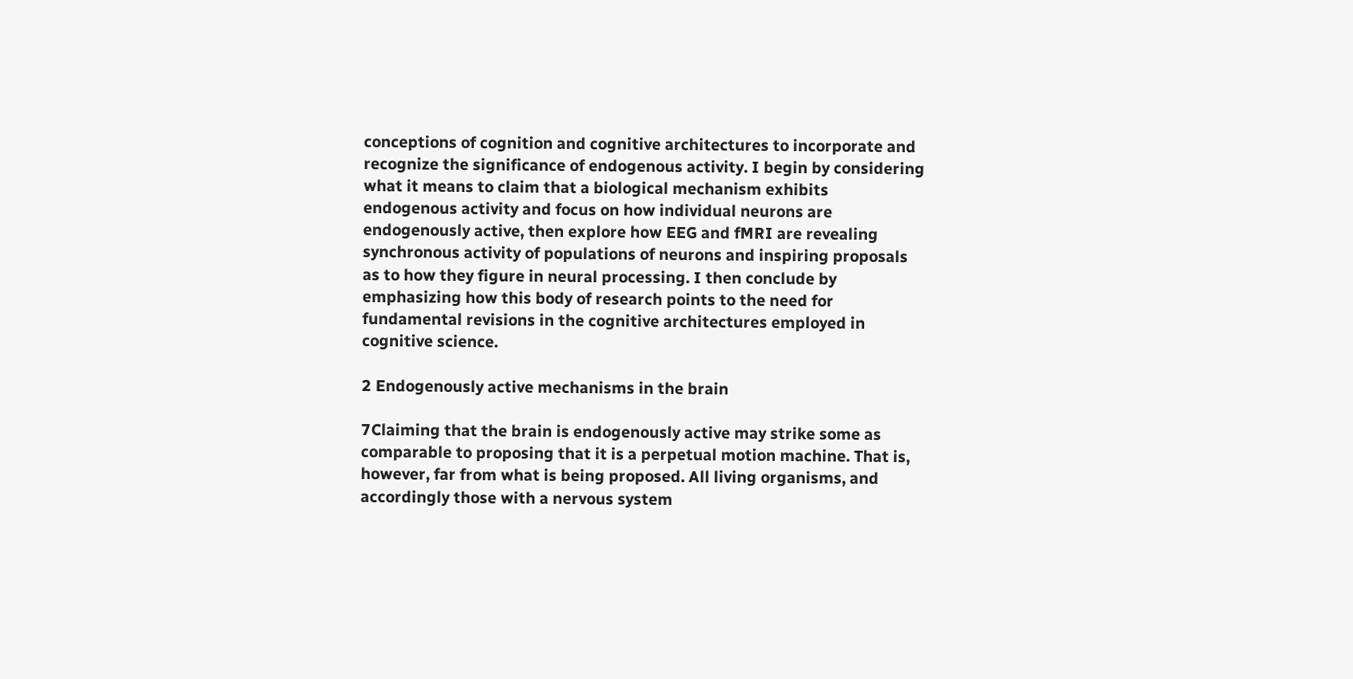conceptions of cognition and cognitive architectures to incorporate and recognize the significance of endogenous activity. I begin by considering what it means to claim that a biological mechanism exhibits endogenous activity and focus on how individual neurons are endogenously active, then explore how EEG and fMRI are revealing synchronous activity of populations of neurons and inspiring proposals as to how they figure in neural processing. I then conclude by emphasizing how this body of research points to the need for fundamental revisions in the cognitive architectures employed in cognitive science.

2 Endogenously active mechanisms in the brain

7Claiming that the brain is endogenously active may strike some as comparable to proposing that it is a perpetual motion machine. That is, however, far from what is being proposed. All living organisms, and accordingly those with a nervous system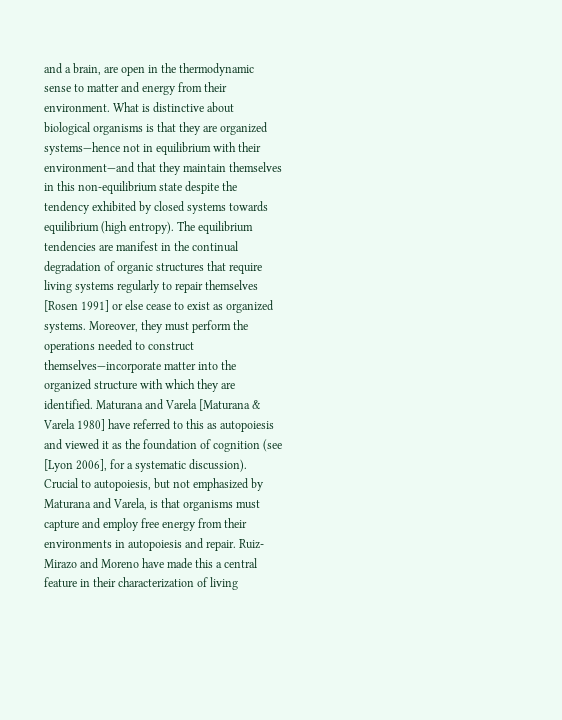and a brain, are open in the thermodynamic sense to matter and energy from their environment. What is distinctive about biological organisms is that they are organized systems—hence not in equilibrium with their environment—and that they maintain themselves in this non-equilibrium state despite the tendency exhibited by closed systems towards equilibrium (high entropy). The equilibrium tendencies are manifest in the continual degradation of organic structures that require living systems regularly to repair themselves [Rosen 1991] or else cease to exist as organized systems. Moreover, they must perform the operations needed to construct themselves—incorporate matter into the organized structure with which they are identified. Maturana and Varela [Maturana & Varela 1980] have referred to this as autopoiesis and viewed it as the foundation of cognition (see [Lyon 2006], for a systematic discussion). Crucial to autopoiesis, but not emphasized by Maturana and Varela, is that organisms must capture and employ free energy from their environments in autopoiesis and repair. Ruiz-Mirazo and Moreno have made this a central feature in their characterization of living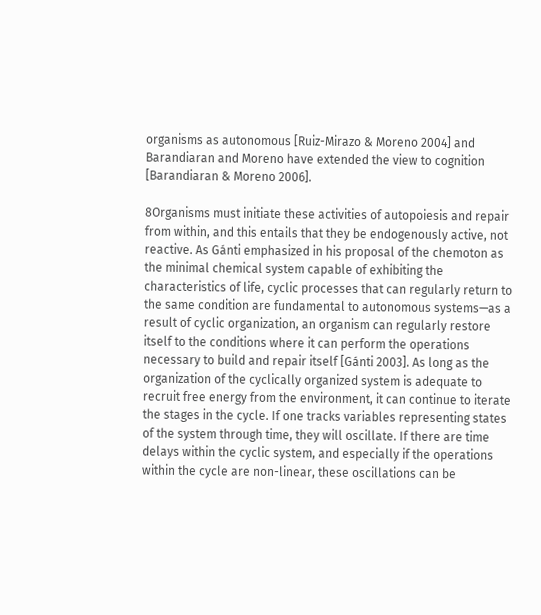organisms as autonomous [Ruiz-Mirazo & Moreno 2004] and Barandiaran and Moreno have extended the view to cognition [Barandiaran & Moreno 2006].

8Organisms must initiate these activities of autopoiesis and repair from within, and this entails that they be endogenously active, not reactive. As Gánti emphasized in his proposal of the chemoton as the minimal chemical system capable of exhibiting the characteristics of life, cyclic processes that can regularly return to the same condition are fundamental to autonomous systems—as a result of cyclic organization, an organism can regularly restore itself to the conditions where it can perform the operations necessary to build and repair itself [Gánti 2003]. As long as the organization of the cyclically organized system is adequate to recruit free energy from the environment, it can continue to iterate the stages in the cycle. If one tracks variables representing states of the system through time, they will oscillate. If there are time delays within the cyclic system, and especially if the operations within the cycle are non-linear, these oscillations can be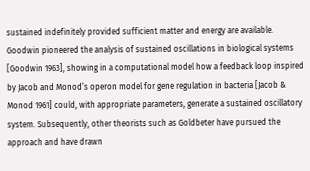sustained indefinitely provided sufficient matter and energy are available. Goodwin pioneered the analysis of sustained oscillations in biological systems [Goodwin 1963], showing in a computational model how a feedback loop inspired by Jacob and Monod’s operon model for gene regulation in bacteria [Jacob & Monod 1961] could, with appropriate parameters, generate a sustained oscillatory system. Subsequently, other theorists such as Goldbeter have pursued the approach and have drawn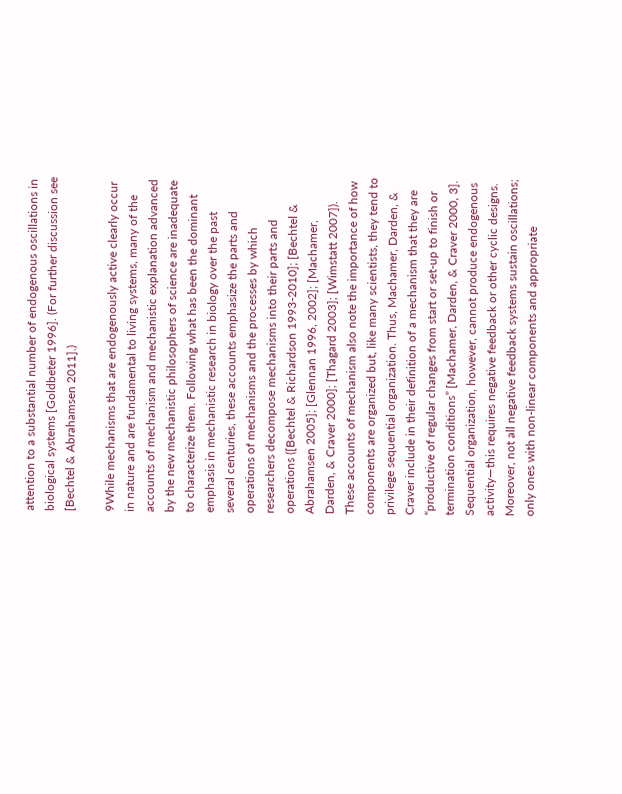attention to a substantial number of endogenous oscillations in biological systems [Goldbeter 1996]. (For further discussion see [Bechtel & Abrahamsen 2011].)

9While mechanisms that are endogenously active clearly occur in nature and are fundamental to living systems, many of the accounts of mechanism and mechanistic explanation advanced by the new mechanistic philosophers of science are inadequate to characterize them. Following what has been the dominant emphasis in mechanistic research in biology over the past several centuries, these accounts emphasize the parts and operations of mechanisms and the processes by which researchers decompose mechanisms into their parts and operations ([Bechtel & Richardson 1993-2010]; [Bechtel & Abrahamsen 2005]; [Glennan 1996, 2002]; [Machamer, Darden, & Craver 2000]; [Thagard 2003]; [Wimstatt 2007]). These accounts of mechanism also note the importance of how components are organized but, like many scientists, they tend to privilege sequential organization. Thus, Machamer, Darden, & Craver include in their definition of a mechanism that they are “productive of regular changes from start or set-up to finish or termination conditions” [Machamer, Darden, & Craver 2000, 3]. Sequential organization, however, cannot produce endogenous activity—this requires negative feedback or other cyclic designs. Moreover, not all negative feedback systems sustain oscillations; only ones with non-linear components and appropriate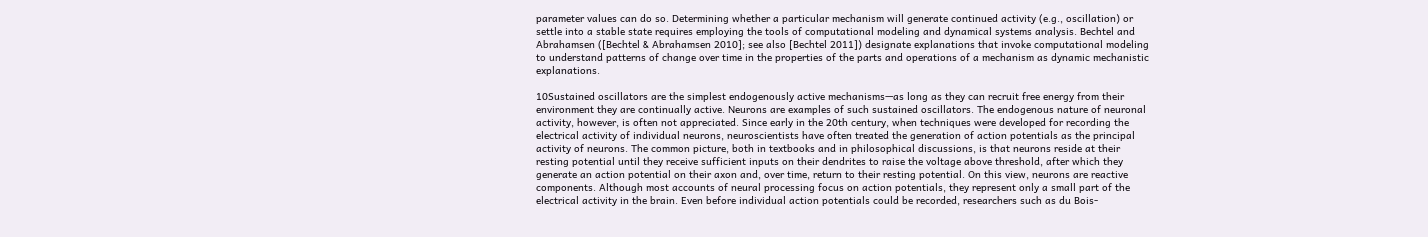parameter values can do so. Determining whether a particular mechanism will generate continued activity (e.g., oscillation) or settle into a stable state requires employing the tools of computational modeling and dynamical systems analysis. Bechtel and Abrahamsen ([Bechtel & Abrahamsen 2010]; see also [Bechtel 2011]) designate explanations that invoke computational modeling to understand patterns of change over time in the properties of the parts and operations of a mechanism as dynamic mechanistic explanations.

10Sustained oscillators are the simplest endogenously active mechanisms—as long as they can recruit free energy from their environment they are continually active. Neurons are examples of such sustained oscillators. The endogenous nature of neuronal activity, however, is often not appreciated. Since early in the 20th century, when techniques were developed for recording the electrical activity of individual neurons, neuroscientists have often treated the generation of action potentials as the principal activity of neurons. The common picture, both in textbooks and in philosophical discussions, is that neurons reside at their resting potential until they receive sufficient inputs on their dendrites to raise the voltage above threshold, after which they generate an action potential on their axon and, over time, return to their resting potential. On this view, neurons are reactive components. Although most accounts of neural processing focus on action potentials, they represent only a small part of the electrical activity in the brain. Even before individual action potentials could be recorded, researchers such as du Bois-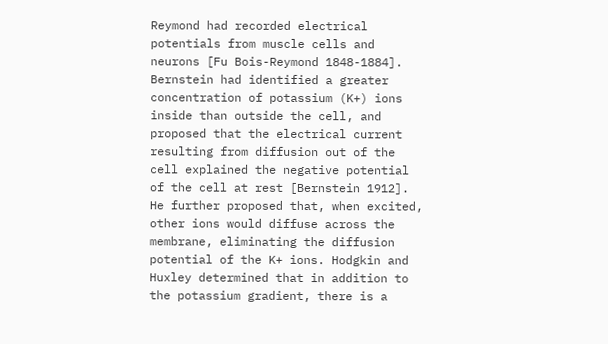Reymond had recorded electrical potentials from muscle cells and neurons [Fu Bois-Reymond 1848-1884]. Bernstein had identified a greater concentration of potassium (K+) ions inside than outside the cell, and proposed that the electrical current resulting from diffusion out of the cell explained the negative potential of the cell at rest [Bernstein 1912]. He further proposed that, when excited, other ions would diffuse across the membrane, eliminating the diffusion potential of the K+ ions. Hodgkin and Huxley determined that in addition to the potassium gradient, there is a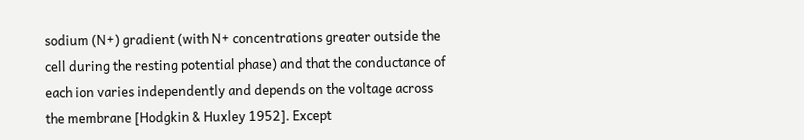sodium (N+) gradient (with N+ concentrations greater outside the cell during the resting potential phase) and that the conductance of each ion varies independently and depends on the voltage across the membrane [Hodgkin & Huxley 1952]. Except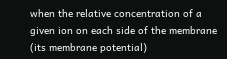when the relative concentration of a given ion on each side of the membrane (its membrane potential)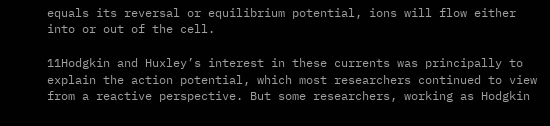equals its reversal or equilibrium potential, ions will flow either into or out of the cell.

11Hodgkin and Huxley’s interest in these currents was principally to explain the action potential, which most researchers continued to view from a reactive perspective. But some researchers, working as Hodgkin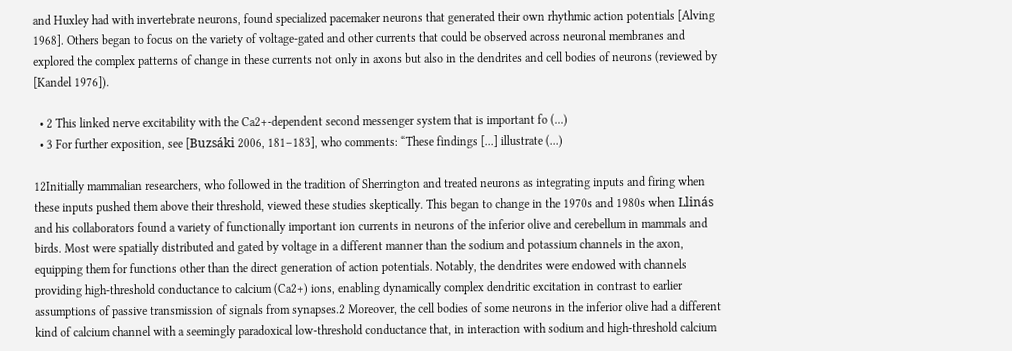and Huxley had with invertebrate neurons, found specialized pacemaker neurons that generated their own rhythmic action potentials [Alving 1968]. Others began to focus on the variety of voltage-gated and other currents that could be observed across neuronal membranes and explored the complex patterns of change in these currents not only in axons but also in the dendrites and cell bodies of neurons (reviewed by [Kandel 1976]).

  • 2 This linked nerve excitability with the Ca2+-dependent second messenger system that is important fo (...)
  • 3 For further exposition, see [Buzsáki 2006, 181–183], who comments: “These findings [...] illustrate (...)

12Initially mammalian researchers, who followed in the tradition of Sherrington and treated neurons as integrating inputs and firing when these inputs pushed them above their threshold, viewed these studies skeptically. This began to change in the 1970s and 1980s when Llinás and his collaborators found a variety of functionally important ion currents in neurons of the inferior olive and cerebellum in mammals and birds. Most were spatially distributed and gated by voltage in a different manner than the sodium and potassium channels in the axon, equipping them for functions other than the direct generation of action potentials. Notably, the dendrites were endowed with channels providing high-threshold conductance to calcium (Ca2+) ions, enabling dynamically complex dendritic excitation in contrast to earlier assumptions of passive transmission of signals from synapses.2 Moreover, the cell bodies of some neurons in the inferior olive had a different kind of calcium channel with a seemingly paradoxical low-threshold conductance that, in interaction with sodium and high-threshold calcium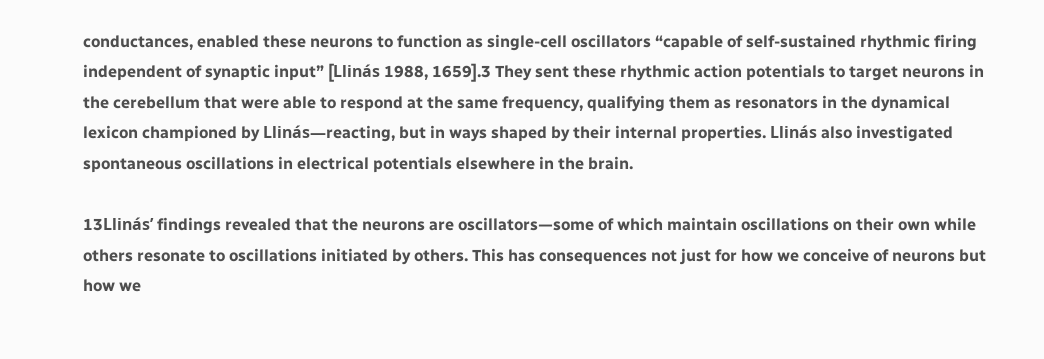conductances, enabled these neurons to function as single-cell oscillators “capable of self-sustained rhythmic firing independent of synaptic input” [Llinás 1988, 1659].3 They sent these rhythmic action potentials to target neurons in the cerebellum that were able to respond at the same frequency, qualifying them as resonators in the dynamical lexicon championed by Llinás—reacting, but in ways shaped by their internal properties. Llinás also investigated spontaneous oscillations in electrical potentials elsewhere in the brain.

13Llinás’ findings revealed that the neurons are oscillators—some of which maintain oscillations on their own while others resonate to oscillations initiated by others. This has consequences not just for how we conceive of neurons but how we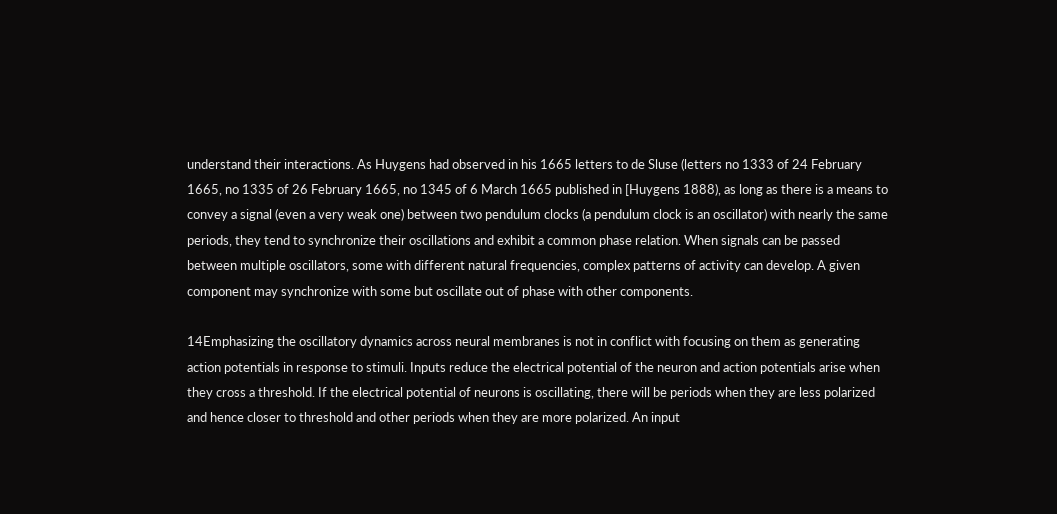understand their interactions. As Huygens had observed in his 1665 letters to de Sluse (letters no 1333 of 24 February 1665, no 1335 of 26 February 1665, no 1345 of 6 March 1665 published in [Huygens 1888), as long as there is a means to convey a signal (even a very weak one) between two pendulum clocks (a pendulum clock is an oscillator) with nearly the same periods, they tend to synchronize their oscillations and exhibit a common phase relation. When signals can be passed between multiple oscillators, some with different natural frequencies, complex patterns of activity can develop. A given component may synchronize with some but oscillate out of phase with other components.

14Emphasizing the oscillatory dynamics across neural membranes is not in conflict with focusing on them as generating action potentials in response to stimuli. Inputs reduce the electrical potential of the neuron and action potentials arise when they cross a threshold. If the electrical potential of neurons is oscillating, there will be periods when they are less polarized and hence closer to threshold and other periods when they are more polarized. An input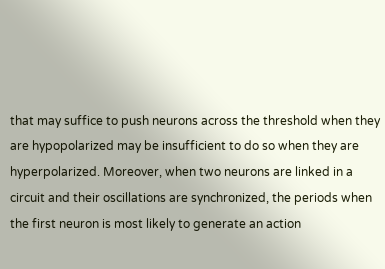that may suffice to push neurons across the threshold when they are hypopolarized may be insufficient to do so when they are hyperpolarized. Moreover, when two neurons are linked in a circuit and their oscillations are synchronized, the periods when the first neuron is most likely to generate an action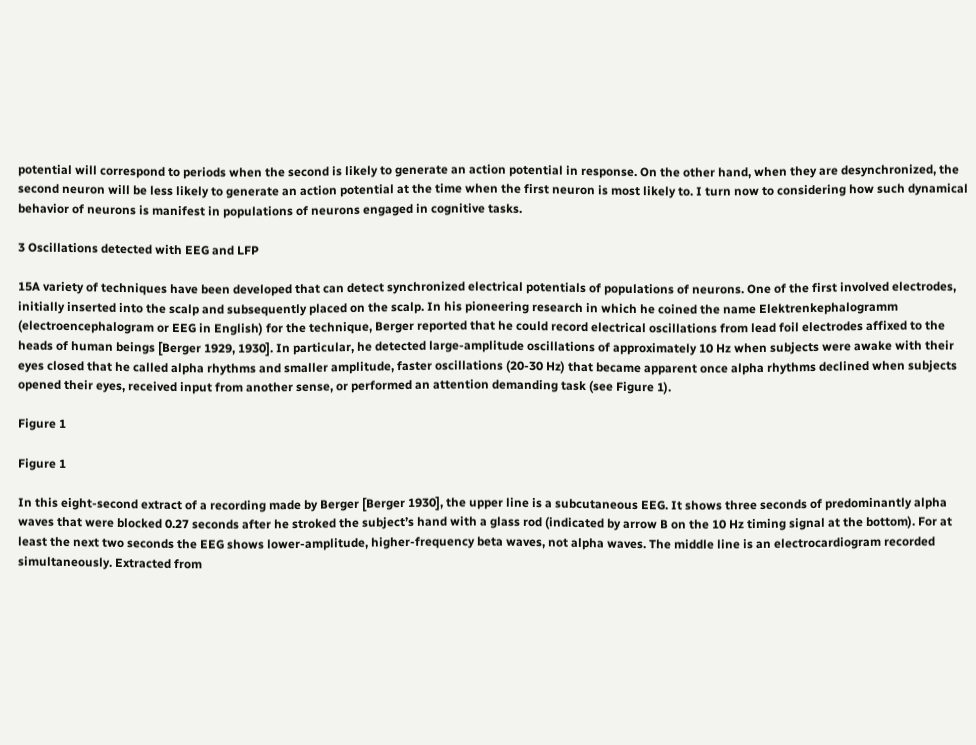potential will correspond to periods when the second is likely to generate an action potential in response. On the other hand, when they are desynchronized, the second neuron will be less likely to generate an action potential at the time when the first neuron is most likely to. I turn now to considering how such dynamical behavior of neurons is manifest in populations of neurons engaged in cognitive tasks.

3 Oscillations detected with EEG and LFP

15A variety of techniques have been developed that can detect synchronized electrical potentials of populations of neurons. One of the first involved electrodes, initially inserted into the scalp and subsequently placed on the scalp. In his pioneering research in which he coined the name Elektrenkephalogramm (electroencephalogram or EEG in English) for the technique, Berger reported that he could record electrical oscillations from lead foil electrodes affixed to the heads of human beings [Berger 1929, 1930]. In particular, he detected large-amplitude oscillations of approximately 10 Hz when subjects were awake with their eyes closed that he called alpha rhythms and smaller amplitude, faster oscillations (20-30 Hz) that became apparent once alpha rhythms declined when subjects opened their eyes, received input from another sense, or performed an attention demanding task (see Figure 1).

Figure 1

Figure 1

In this eight-second extract of a recording made by Berger [Berger 1930], the upper line is a subcutaneous EEG. It shows three seconds of predominantly alpha waves that were blocked 0.27 seconds after he stroked the subject’s hand with a glass rod (indicated by arrow B on the 10 Hz timing signal at the bottom). For at least the next two seconds the EEG shows lower-amplitude, higher-frequency beta waves, not alpha waves. The middle line is an electrocardiogram recorded simultaneously. Extracted from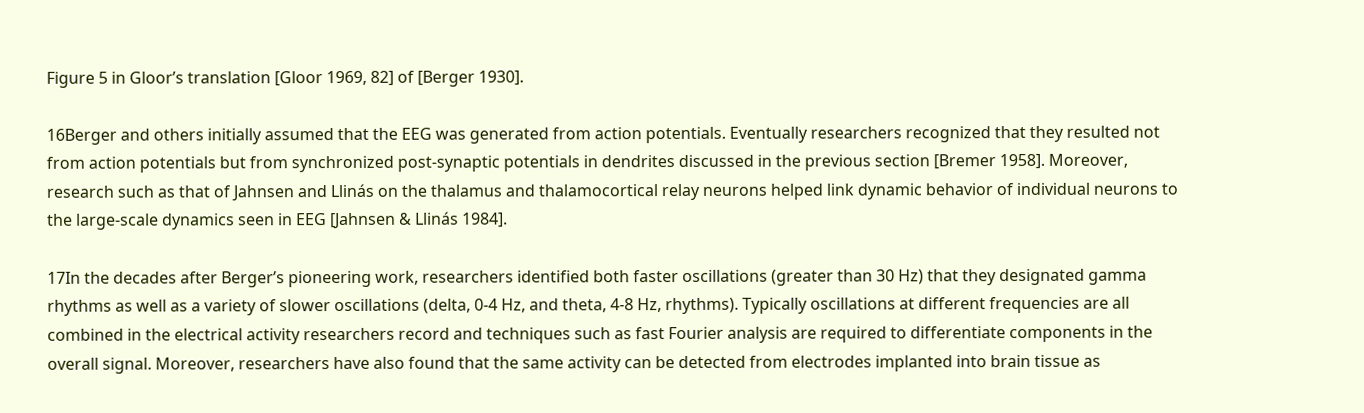Figure 5 in Gloor’s translation [Gloor 1969, 82] of [Berger 1930].

16Berger and others initially assumed that the EEG was generated from action potentials. Eventually researchers recognized that they resulted not from action potentials but from synchronized post-synaptic potentials in dendrites discussed in the previous section [Bremer 1958]. Moreover, research such as that of Jahnsen and Llinás on the thalamus and thalamocortical relay neurons helped link dynamic behavior of individual neurons to the large-scale dynamics seen in EEG [Jahnsen & Llinás 1984].

17In the decades after Berger’s pioneering work, researchers identified both faster oscillations (greater than 30 Hz) that they designated gamma rhythms as well as a variety of slower oscillations (delta, 0-4 Hz, and theta, 4-8 Hz, rhythms). Typically oscillations at different frequencies are all combined in the electrical activity researchers record and techniques such as fast Fourier analysis are required to differentiate components in the overall signal. Moreover, researchers have also found that the same activity can be detected from electrodes implanted into brain tissue as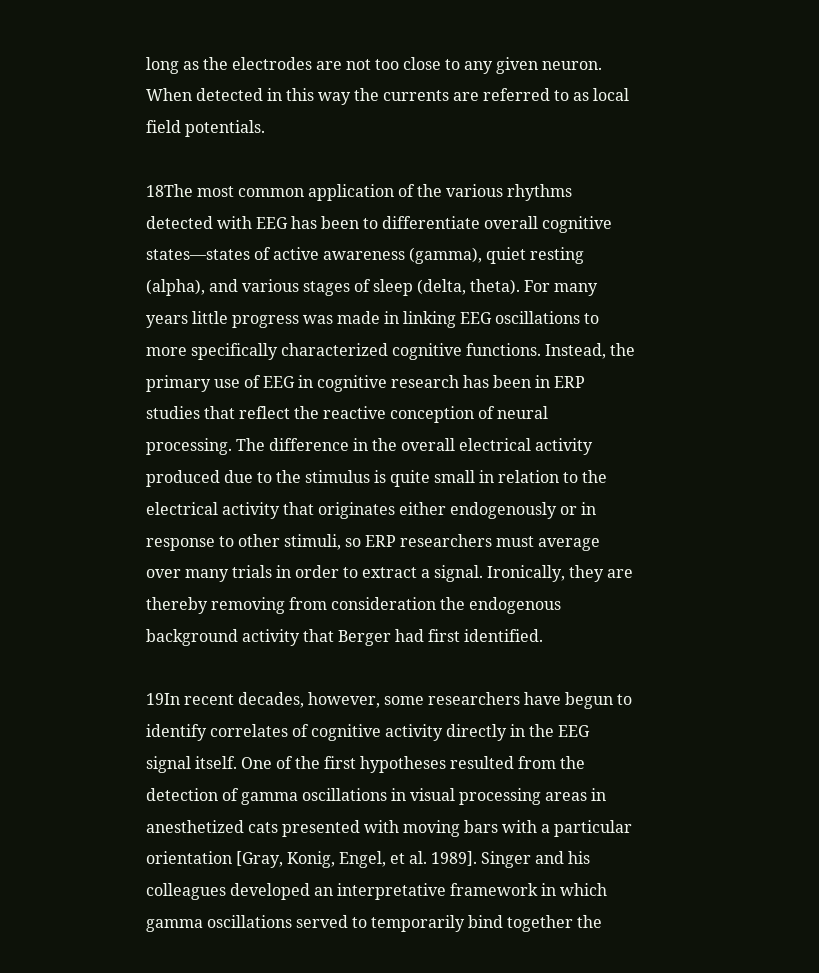long as the electrodes are not too close to any given neuron. When detected in this way the currents are referred to as local field potentials.

18The most common application of the various rhythms detected with EEG has been to differentiate overall cognitive states—states of active awareness (gamma), quiet resting (alpha), and various stages of sleep (delta, theta). For many years little progress was made in linking EEG oscillations to more specifically characterized cognitive functions. Instead, the primary use of EEG in cognitive research has been in ERP studies that reflect the reactive conception of neural processing. The difference in the overall electrical activity produced due to the stimulus is quite small in relation to the electrical activity that originates either endogenously or in response to other stimuli, so ERP researchers must average over many trials in order to extract a signal. Ironically, they are thereby removing from consideration the endogenous background activity that Berger had first identified.

19In recent decades, however, some researchers have begun to identify correlates of cognitive activity directly in the EEG signal itself. One of the first hypotheses resulted from the detection of gamma oscillations in visual processing areas in anesthetized cats presented with moving bars with a particular orientation [Gray, Konig, Engel, et al. 1989]. Singer and his colleagues developed an interpretative framework in which gamma oscillations served to temporarily bind together the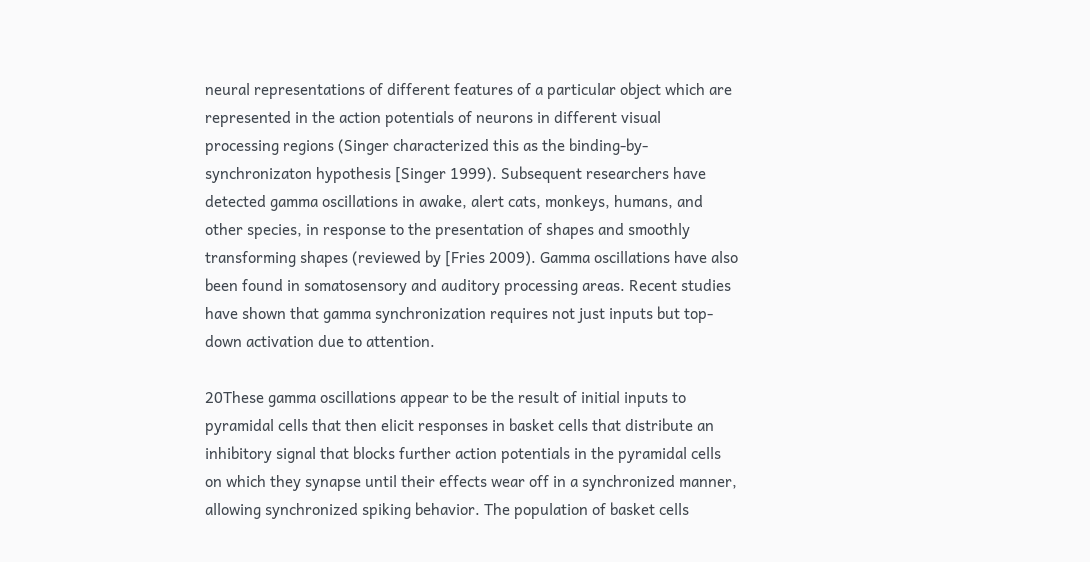neural representations of different features of a particular object which are represented in the action potentials of neurons in different visual processing regions (Singer characterized this as the binding-by-synchronizaton hypothesis [Singer 1999). Subsequent researchers have detected gamma oscillations in awake, alert cats, monkeys, humans, and other species, in response to the presentation of shapes and smoothly transforming shapes (reviewed by [Fries 2009). Gamma oscillations have also been found in somatosensory and auditory processing areas. Recent studies have shown that gamma synchronization requires not just inputs but top-down activation due to attention.

20These gamma oscillations appear to be the result of initial inputs to pyramidal cells that then elicit responses in basket cells that distribute an inhibitory signal that blocks further action potentials in the pyramidal cells on which they synapse until their effects wear off in a synchronized manner, allowing synchronized spiking behavior. The population of basket cells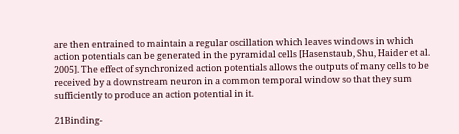are then entrained to maintain a regular oscillation which leaves windows in which action potentials can be generated in the pyramidal cells [Hasenstaub, Shu, Haider et al. 2005]. The effect of synchronized action potentials allows the outputs of many cells to be received by a downstream neuron in a common temporal window so that they sum sufficiently to produce an action potential in it.

21Binding-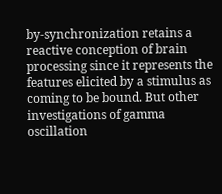by-synchronization retains a reactive conception of brain processing since it represents the features elicited by a stimulus as coming to be bound. But other investigations of gamma oscillation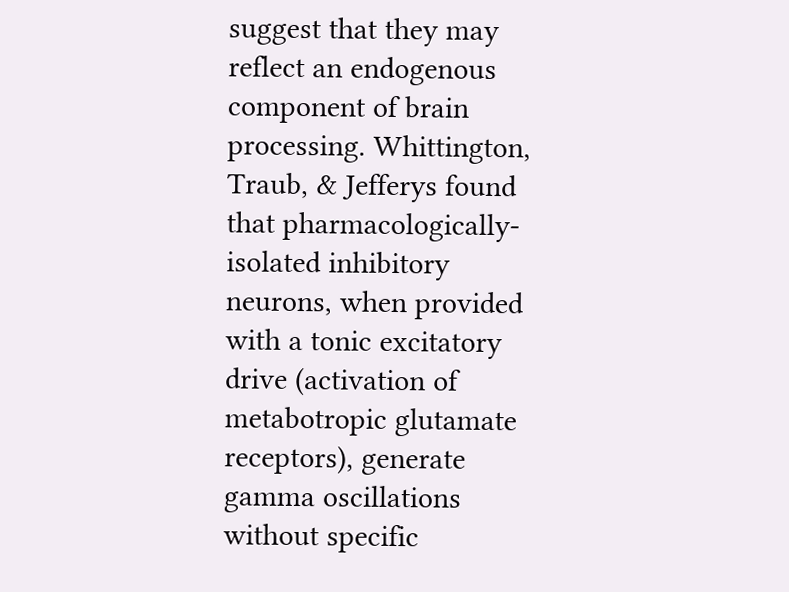suggest that they may reflect an endogenous component of brain processing. Whittington, Traub, & Jefferys found that pharmacologically-isolated inhibitory neurons, when provided with a tonic excitatory drive (activation of metabotropic glutamate receptors), generate gamma oscillations without specific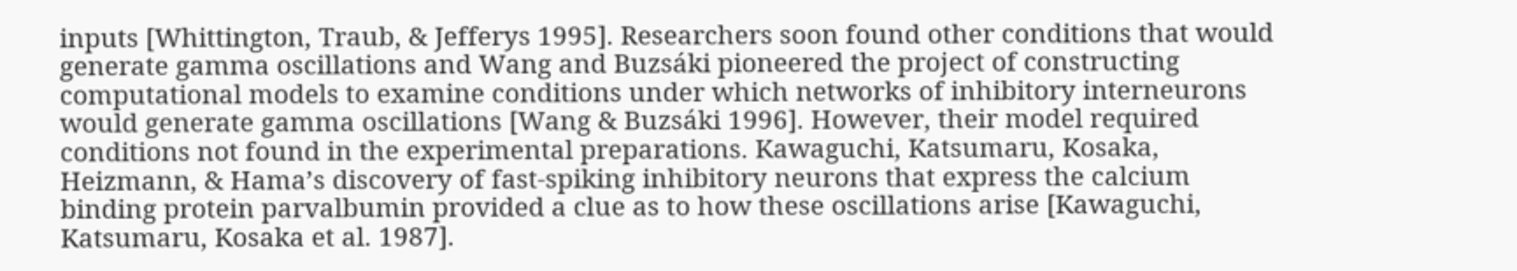inputs [Whittington, Traub, & Jefferys 1995]. Researchers soon found other conditions that would generate gamma oscillations and Wang and Buzsáki pioneered the project of constructing computational models to examine conditions under which networks of inhibitory interneurons would generate gamma oscillations [Wang & Buzsáki 1996]. However, their model required conditions not found in the experimental preparations. Kawaguchi, Katsumaru, Kosaka, Heizmann, & Hama’s discovery of fast-spiking inhibitory neurons that express the calcium binding protein parvalbumin provided a clue as to how these oscillations arise [Kawaguchi, Katsumaru, Kosaka et al. 1987].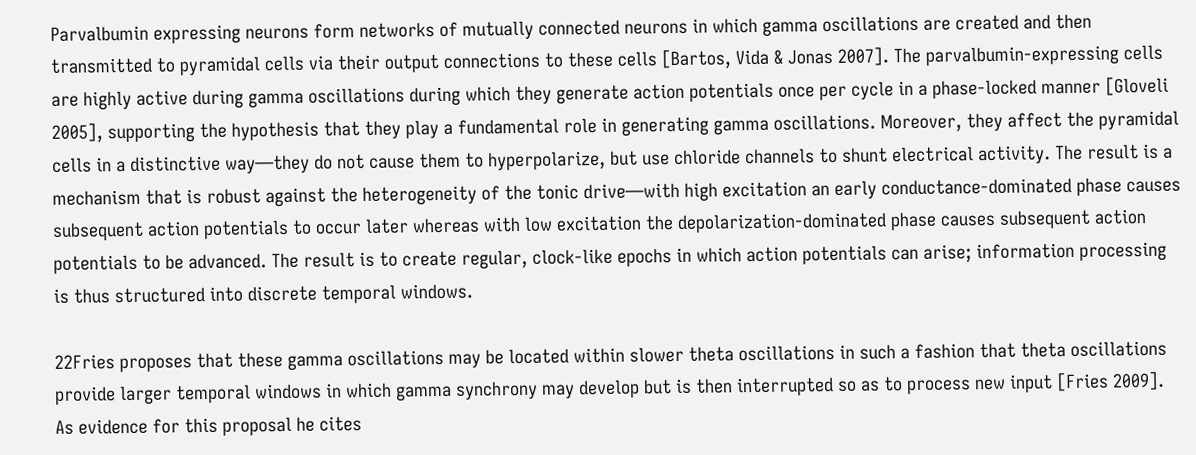Parvalbumin expressing neurons form networks of mutually connected neurons in which gamma oscillations are created and then transmitted to pyramidal cells via their output connections to these cells [Bartos, Vida & Jonas 2007]. The parvalbumin-expressing cells are highly active during gamma oscillations during which they generate action potentials once per cycle in a phase-locked manner [Gloveli 2005], supporting the hypothesis that they play a fundamental role in generating gamma oscillations. Moreover, they affect the pyramidal cells in a distinctive way—they do not cause them to hyperpolarize, but use chloride channels to shunt electrical activity. The result is a mechanism that is robust against the heterogeneity of the tonic drive—with high excitation an early conductance-dominated phase causes subsequent action potentials to occur later whereas with low excitation the depolarization-dominated phase causes subsequent action potentials to be advanced. The result is to create regular, clock-like epochs in which action potentials can arise; information processing is thus structured into discrete temporal windows.

22Fries proposes that these gamma oscillations may be located within slower theta oscillations in such a fashion that theta oscillations provide larger temporal windows in which gamma synchrony may develop but is then interrupted so as to process new input [Fries 2009]. As evidence for this proposal he cites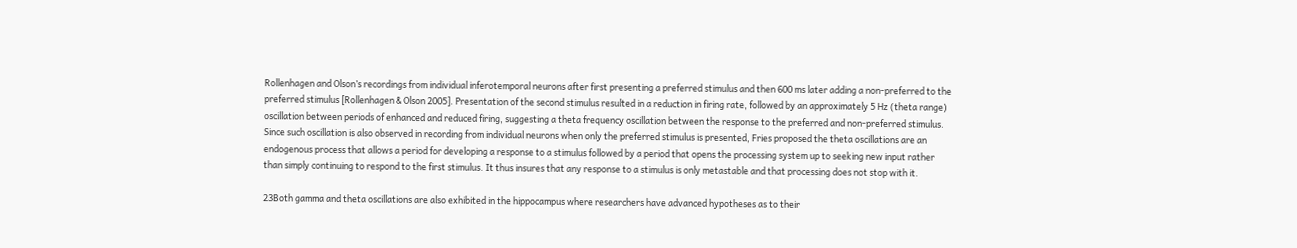Rollenhagen and Olson’s recordings from individual inferotemporal neurons after first presenting a preferred stimulus and then 600 ms later adding a non-preferred to the preferred stimulus [Rollenhagen & Olson 2005]. Presentation of the second stimulus resulted in a reduction in firing rate, followed by an approximately 5 Hz (theta range) oscillation between periods of enhanced and reduced firing, suggesting a theta frequency oscillation between the response to the preferred and non-preferred stimulus. Since such oscillation is also observed in recording from individual neurons when only the preferred stimulus is presented, Fries proposed the theta oscillations are an endogenous process that allows a period for developing a response to a stimulus followed by a period that opens the processing system up to seeking new input rather than simply continuing to respond to the first stimulus. It thus insures that any response to a stimulus is only metastable and that processing does not stop with it.

23Both gamma and theta oscillations are also exhibited in the hippocampus where researchers have advanced hypotheses as to their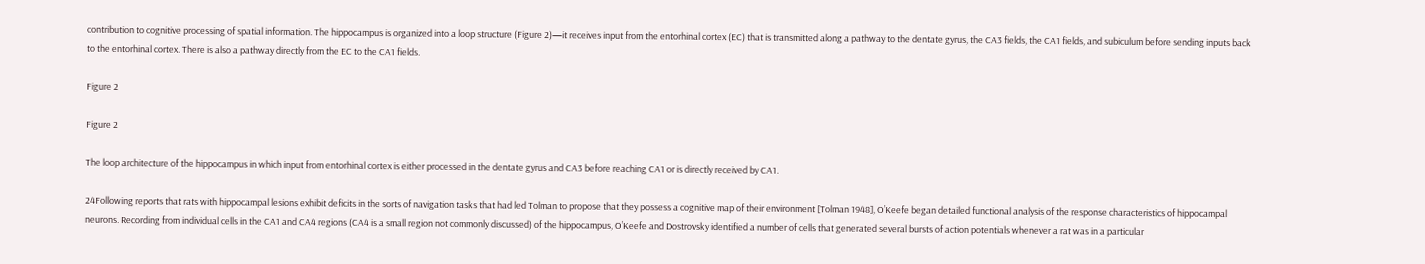contribution to cognitive processing of spatial information. The hippocampus is organized into a loop structure (Figure 2)—it receives input from the entorhinal cortex (EC) that is transmitted along a pathway to the dentate gyrus, the CA3 fields, the CA1 fields, and subiculum before sending inputs back to the entorhinal cortex. There is also a pathway directly from the EC to the CA1 fields.

Figure 2

Figure 2

The loop architecture of the hippocampus in which input from entorhinal cortex is either processed in the dentate gyrus and CA3 before reaching CA1 or is directly received by CA1.

24Following reports that rats with hippocampal lesions exhibit deficits in the sorts of navigation tasks that had led Tolman to propose that they possess a cognitive map of their environment [Tolman 1948], O’Keefe began detailed functional analysis of the response characteristics of hippocampal neurons. Recording from individual cells in the CA1 and CA4 regions (CA4 is a small region not commonly discussed) of the hippocampus, O’Keefe and Dostrovsky identified a number of cells that generated several bursts of action potentials whenever a rat was in a particular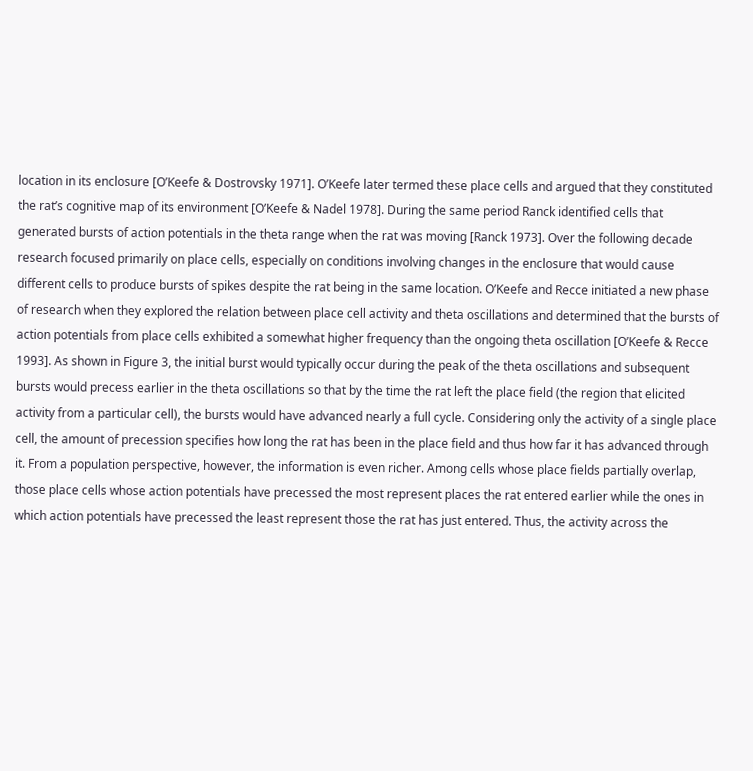location in its enclosure [O’Keefe & Dostrovsky 1971]. O’Keefe later termed these place cells and argued that they constituted the rat’s cognitive map of its environment [O’Keefe & Nadel 1978]. During the same period Ranck identified cells that generated bursts of action potentials in the theta range when the rat was moving [Ranck 1973]. Over the following decade research focused primarily on place cells, especially on conditions involving changes in the enclosure that would cause different cells to produce bursts of spikes despite the rat being in the same location. O’Keefe and Recce initiated a new phase of research when they explored the relation between place cell activity and theta oscillations and determined that the bursts of action potentials from place cells exhibited a somewhat higher frequency than the ongoing theta oscillation [O’Keefe & Recce 1993]. As shown in Figure 3, the initial burst would typically occur during the peak of the theta oscillations and subsequent bursts would precess earlier in the theta oscillations so that by the time the rat left the place field (the region that elicited activity from a particular cell), the bursts would have advanced nearly a full cycle. Considering only the activity of a single place cell, the amount of precession specifies how long the rat has been in the place field and thus how far it has advanced through it. From a population perspective, however, the information is even richer. Among cells whose place fields partially overlap, those place cells whose action potentials have precessed the most represent places the rat entered earlier while the ones in which action potentials have precessed the least represent those the rat has just entered. Thus, the activity across the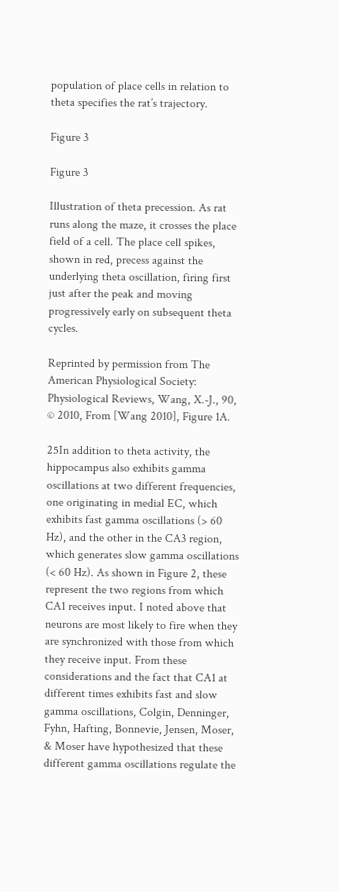population of place cells in relation to theta specifies the rat’s trajectory.

Figure 3

Figure 3

Illustration of theta precession. As rat runs along the maze, it crosses the place field of a cell. The place cell spikes, shown in red, precess against the underlying theta oscillation, firing first just after the peak and moving progressively early on subsequent theta cycles.

Reprinted by permission from The American Physiological Society: Physiological Reviews, Wang, X.-J., 90, © 2010, From [Wang 2010], Figure 1A.

25In addition to theta activity, the hippocampus also exhibits gamma oscillations at two different frequencies, one originating in medial EC, which exhibits fast gamma oscillations (> 60 Hz), and the other in the CA3 region, which generates slow gamma oscillations (< 60 Hz). As shown in Figure 2, these represent the two regions from which CA1 receives input. I noted above that neurons are most likely to fire when they are synchronized with those from which they receive input. From these considerations and the fact that CA1 at different times exhibits fast and slow gamma oscillations, Colgin, Denninger, Fyhn, Hafting, Bonnevie, Jensen, Moser, & Moser have hypothesized that these different gamma oscillations regulate the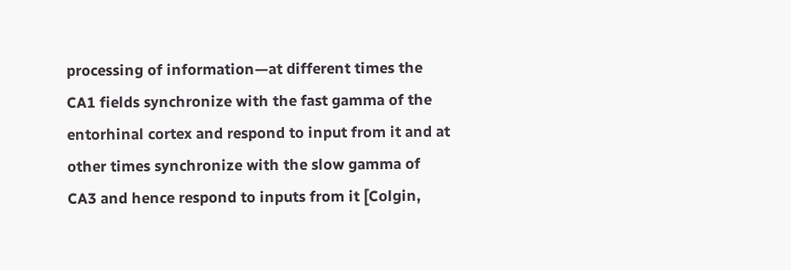processing of information—at different times the CA1 fields synchronize with the fast gamma of the entorhinal cortex and respond to input from it and at other times synchronize with the slow gamma of CA3 and hence respond to inputs from it [Colgin,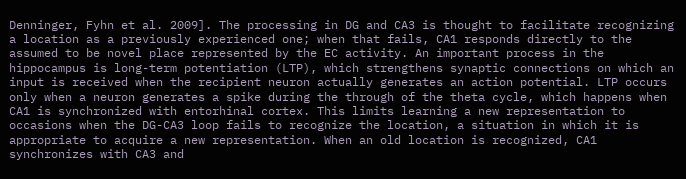Denninger, Fyhn et al. 2009]. The processing in DG and CA3 is thought to facilitate recognizing a location as a previously experienced one; when that fails, CA1 responds directly to the assumed to be novel place represented by the EC activity. An important process in the hippocampus is long-term potentiation (LTP), which strengthens synaptic connections on which an input is received when the recipient neuron actually generates an action potential. LTP occurs only when a neuron generates a spike during the through of the theta cycle, which happens when CA1 is synchronized with entorhinal cortex. This limits learning a new representation to occasions when the DG-CA3 loop fails to recognize the location, a situation in which it is appropriate to acquire a new representation. When an old location is recognized, CA1 synchronizes with CA3 and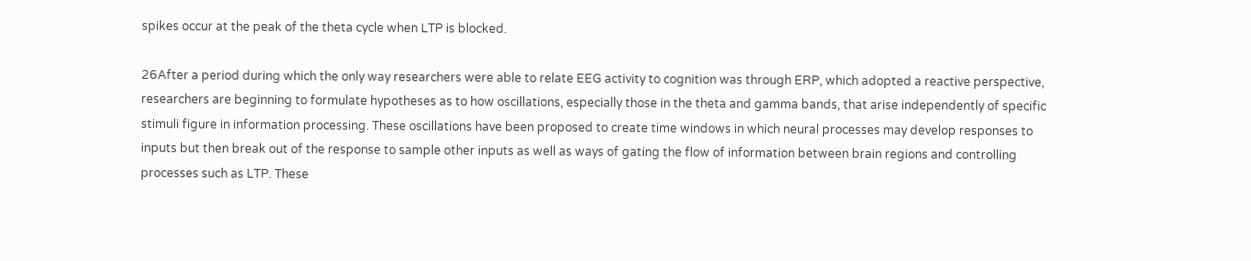spikes occur at the peak of the theta cycle when LTP is blocked.

26After a period during which the only way researchers were able to relate EEG activity to cognition was through ERP, which adopted a reactive perspective, researchers are beginning to formulate hypotheses as to how oscillations, especially those in the theta and gamma bands, that arise independently of specific stimuli figure in information processing. These oscillations have been proposed to create time windows in which neural processes may develop responses to inputs but then break out of the response to sample other inputs as well as ways of gating the flow of information between brain regions and controlling processes such as LTP. These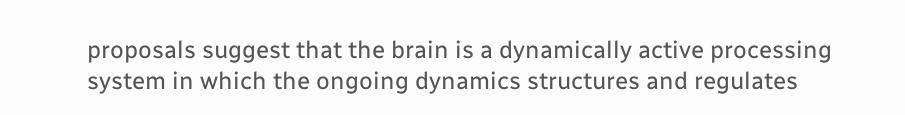proposals suggest that the brain is a dynamically active processing system in which the ongoing dynamics structures and regulates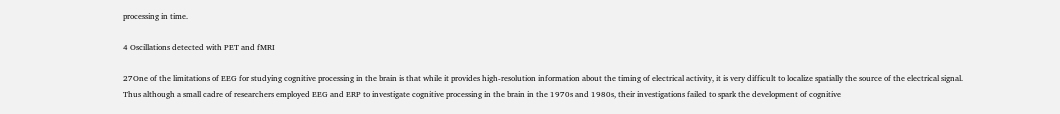processing in time.

4 Oscillations detected with PET and fMRI

27One of the limitations of EEG for studying cognitive processing in the brain is that while it provides high-resolution information about the timing of electrical activity, it is very difficult to localize spatially the source of the electrical signal. Thus although a small cadre of researchers employed EEG and ERP to investigate cognitive processing in the brain in the 1970s and 1980s, their investigations failed to spark the development of cognitive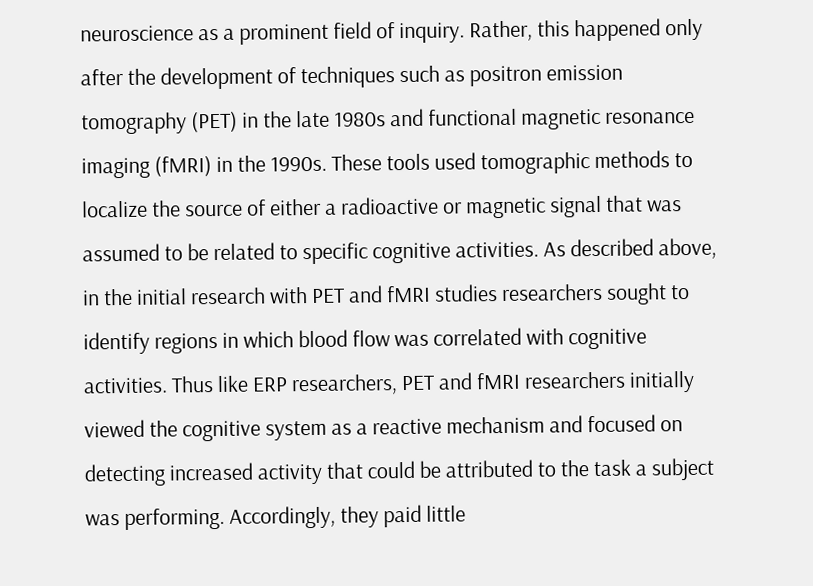neuroscience as a prominent field of inquiry. Rather, this happened only after the development of techniques such as positron emission tomography (PET) in the late 1980s and functional magnetic resonance imaging (fMRI) in the 1990s. These tools used tomographic methods to localize the source of either a radioactive or magnetic signal that was assumed to be related to specific cognitive activities. As described above, in the initial research with PET and fMRI studies researchers sought to identify regions in which blood flow was correlated with cognitive activities. Thus like ERP researchers, PET and fMRI researchers initially viewed the cognitive system as a reactive mechanism and focused on detecting increased activity that could be attributed to the task a subject was performing. Accordingly, they paid little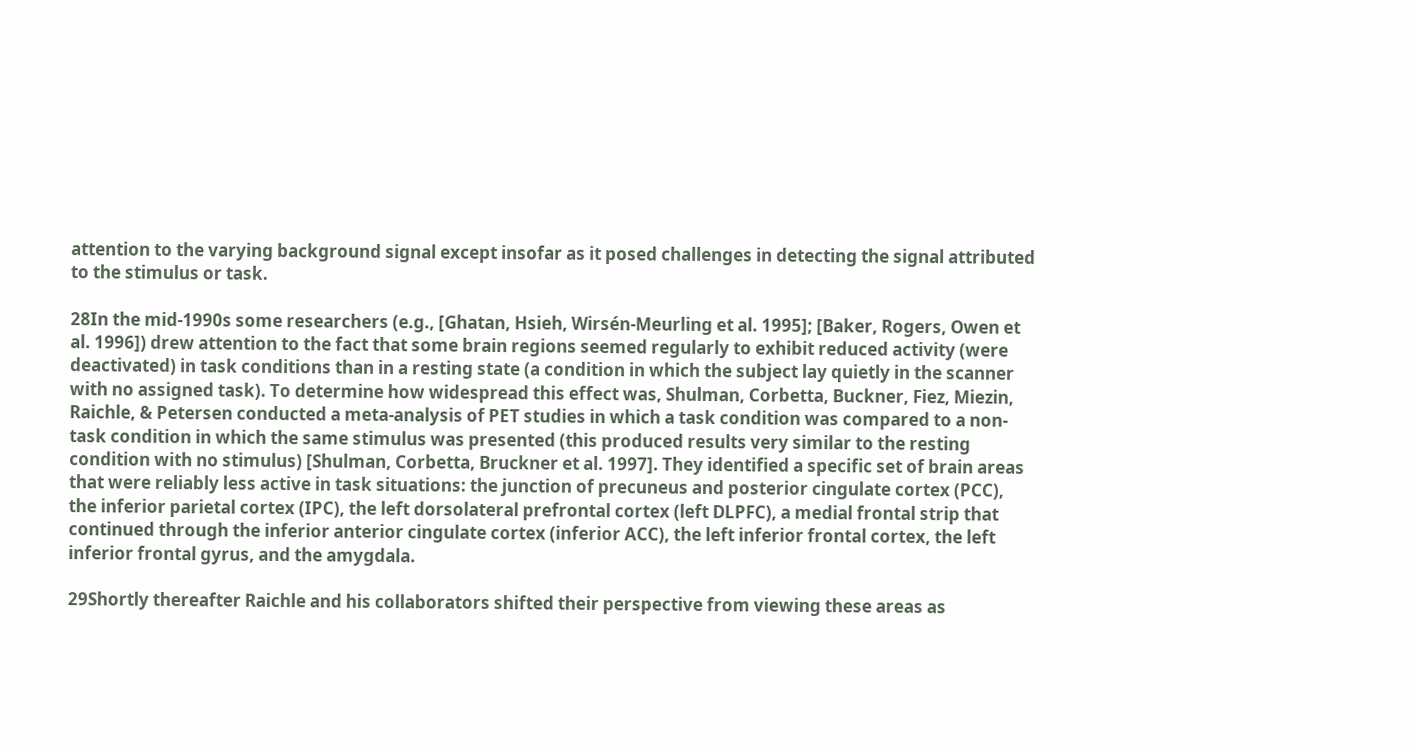attention to the varying background signal except insofar as it posed challenges in detecting the signal attributed to the stimulus or task.

28In the mid-1990s some researchers (e.g., [Ghatan, Hsieh, Wirsén-Meurling et al. 1995]; [Baker, Rogers, Owen et al. 1996]) drew attention to the fact that some brain regions seemed regularly to exhibit reduced activity (were deactivated) in task conditions than in a resting state (a condition in which the subject lay quietly in the scanner with no assigned task). To determine how widespread this effect was, Shulman, Corbetta, Buckner, Fiez, Miezin, Raichle, & Petersen conducted a meta-analysis of PET studies in which a task condition was compared to a non-task condition in which the same stimulus was presented (this produced results very similar to the resting condition with no stimulus) [Shulman, Corbetta, Bruckner et al. 1997]. They identified a specific set of brain areas that were reliably less active in task situations: the junction of precuneus and posterior cingulate cortex (PCC), the inferior parietal cortex (IPC), the left dorsolateral prefrontal cortex (left DLPFC), a medial frontal strip that continued through the inferior anterior cingulate cortex (inferior ACC), the left inferior frontal cortex, the left inferior frontal gyrus, and the amygdala.

29Shortly thereafter Raichle and his collaborators shifted their perspective from viewing these areas as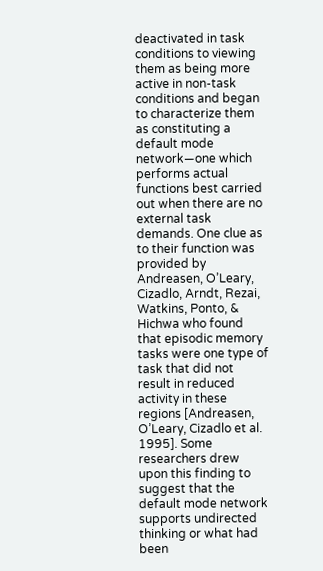deactivated in task conditions to viewing them as being more active in non-task conditions and began to characterize them as constituting a default mode network—one which performs actual functions best carried out when there are no external task demands. One clue as to their function was provided by Andreasen, O’Leary, Cizadlo, Arndt, Rezai, Watkins, Ponto, & Hichwa who found that episodic memory tasks were one type of task that did not result in reduced activity in these regions [Andreasen, O’Leary, Cizadlo et al. 1995]. Some researchers drew upon this finding to suggest that the default mode network supports undirected thinking or what had been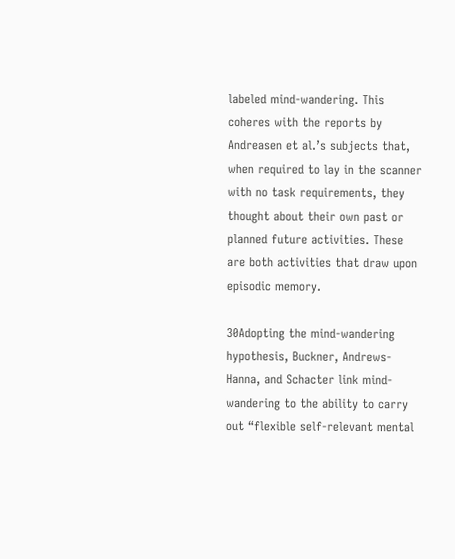labeled mind-wandering. This coheres with the reports by Andreasen et al.’s subjects that, when required to lay in the scanner with no task requirements, they thought about their own past or planned future activities. These are both activities that draw upon episodic memory.

30Adopting the mind-wandering hypothesis, Buckner, Andrews-Hanna, and Schacter link mind-wandering to the ability to carry out “flexible self-relevant mental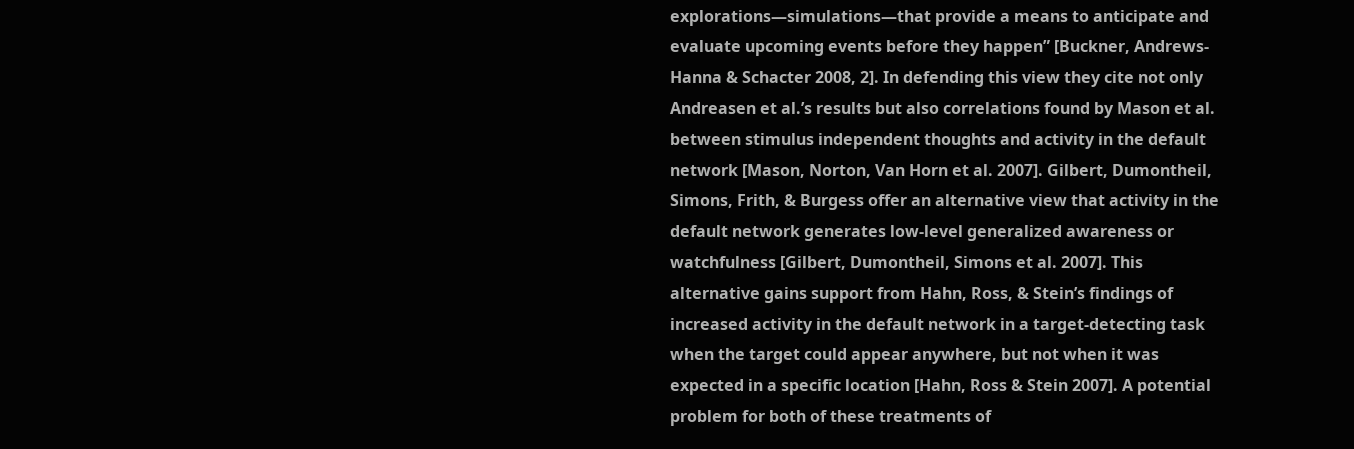explorations—simulations—that provide a means to anticipate and evaluate upcoming events before they happen” [Buckner, Andrews-Hanna & Schacter 2008, 2]. In defending this view they cite not only Andreasen et al.’s results but also correlations found by Mason et al. between stimulus independent thoughts and activity in the default network [Mason, Norton, Van Horn et al. 2007]. Gilbert, Dumontheil, Simons, Frith, & Burgess offer an alternative view that activity in the default network generates low-level generalized awareness or watchfulness [Gilbert, Dumontheil, Simons et al. 2007]. This alternative gains support from Hahn, Ross, & Stein’s findings of increased activity in the default network in a target-detecting task when the target could appear anywhere, but not when it was expected in a specific location [Hahn, Ross & Stein 2007]. A potential problem for both of these treatments of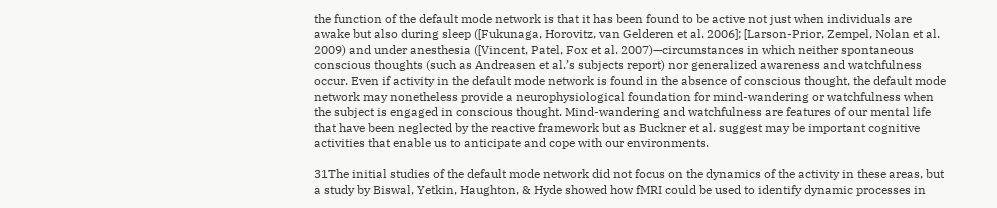the function of the default mode network is that it has been found to be active not just when individuals are awake but also during sleep ([Fukunaga, Horovitz, van Gelderen et al. 2006]; [Larson-Prior, Zempel, Nolan et al. 2009) and under anesthesia ([Vincent, Patel, Fox et al. 2007)—circumstances in which neither spontaneous conscious thoughts (such as Andreasen et al.’s subjects report) nor generalized awareness and watchfulness occur. Even if activity in the default mode network is found in the absence of conscious thought, the default mode network may nonetheless provide a neurophysiological foundation for mind-wandering or watchfulness when the subject is engaged in conscious thought. Mind-wandering and watchfulness are features of our mental life that have been neglected by the reactive framework but as Buckner et al. suggest may be important cognitive activities that enable us to anticipate and cope with our environments.

31The initial studies of the default mode network did not focus on the dynamics of the activity in these areas, but a study by Biswal, Yetkin, Haughton, & Hyde showed how fMRI could be used to identify dynamic processes in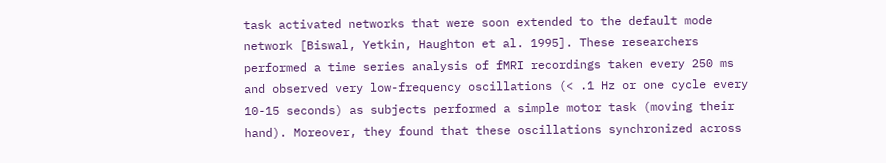task activated networks that were soon extended to the default mode network [Biswal, Yetkin, Haughton et al. 1995]. These researchers performed a time series analysis of fMRI recordings taken every 250 ms and observed very low-frequency oscillations (< .1 Hz or one cycle every 10-15 seconds) as subjects performed a simple motor task (moving their hand). Moreover, they found that these oscillations synchronized across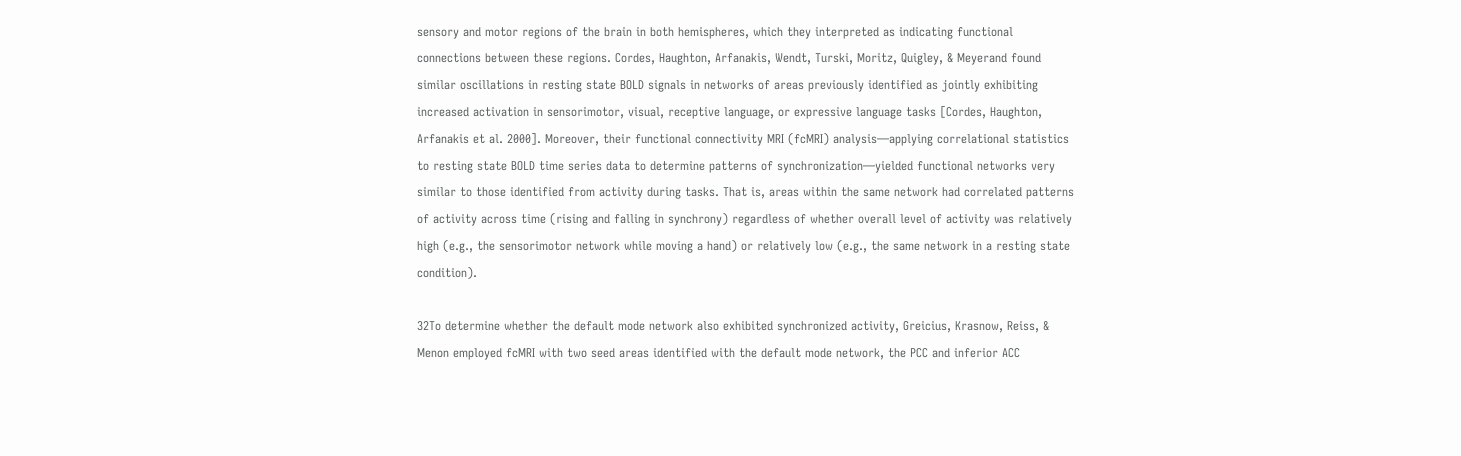sensory and motor regions of the brain in both hemispheres, which they interpreted as indicating functional connections between these regions. Cordes, Haughton, Arfanakis, Wendt, Turski, Moritz, Quigley, & Meyerand found similar oscillations in resting state BOLD signals in networks of areas previously identified as jointly exhibiting increased activation in sensorimotor, visual, receptive language, or expressive language tasks [Cordes, Haughton, Arfanakis et al. 2000]. Moreover, their functional connectivity MRI (fcMRI) analysis—applying correlational statistics to resting state BOLD time series data to determine patterns of synchronization—yielded functional networks very similar to those identified from activity during tasks. That is, areas within the same network had correlated patterns of activity across time (rising and falling in synchrony) regardless of whether overall level of activity was relatively high (e.g., the sensorimotor network while moving a hand) or relatively low (e.g., the same network in a resting state condition).

32To determine whether the default mode network also exhibited synchronized activity, Greicius, Krasnow, Reiss, & Menon employed fcMRI with two seed areas identified with the default mode network, the PCC and inferior ACC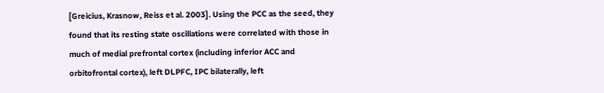[Greicius, Krasnow, Reiss et al. 2003]. Using the PCC as the seed, they found that its resting state oscillations were correlated with those in much of medial prefrontal cortex (including inferior ACC and orbitofrontal cortex), left DLPFC, IPC bilaterally, left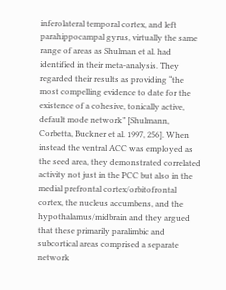inferolateral temporal cortex, and left parahippocampal gyrus, virtually the same range of areas as Shulman et al. had identified in their meta-analysis. They regarded their results as providing “the most compelling evidence to date for the existence of a cohesive, tonically active, default mode network” [Shulmann, Corbetta, Buckner et al. 1997, 256]. When instead the ventral ACC was employed as the seed area, they demonstrated correlated activity not just in the PCC but also in the medial prefrontal cortex/orbitofrontal cortex, the nucleus accumbens, and the hypothalamus/midbrain and they argued that these primarily paralimbic and subcortical areas comprised a separate network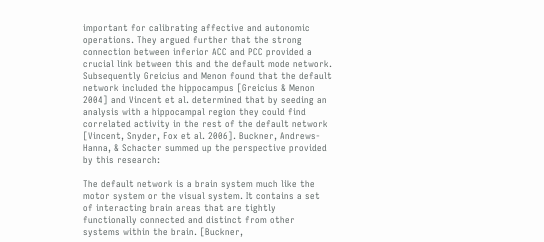important for calibrating affective and autonomic operations. They argued further that the strong connection between inferior ACC and PCC provided a crucial link between this and the default mode network. Subsequently Greicius and Menon found that the default network included the hippocampus [Greicius & Menon 2004] and Vincent et al. determined that by seeding an analysis with a hippocampal region they could find correlated activity in the rest of the default network [Vincent, Snyder, Fox et al. 2006]. Buckner, Andrews-Hanna, & Schacter summed up the perspective provided by this research:

The default network is a brain system much like the motor system or the visual system. It contains a set of interacting brain areas that are tightly functionally connected and distinct from other systems within the brain. [Buckner,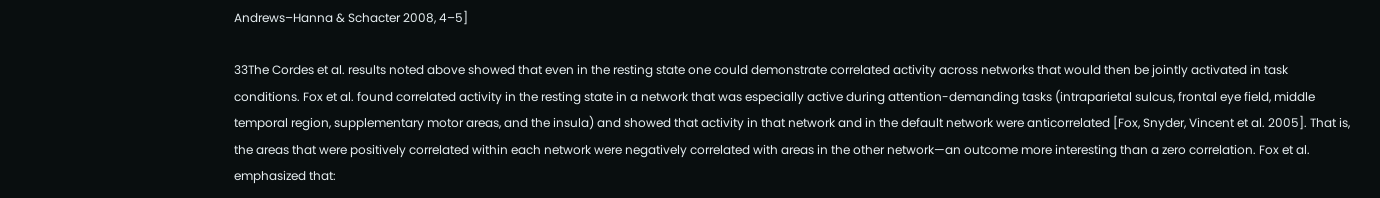Andrews–Hanna & Schacter 2008, 4–5]

33The Cordes et al. results noted above showed that even in the resting state one could demonstrate correlated activity across networks that would then be jointly activated in task conditions. Fox et al. found correlated activity in the resting state in a network that was especially active during attention-demanding tasks (intraparietal sulcus, frontal eye field, middle temporal region, supplementary motor areas, and the insula) and showed that activity in that network and in the default network were anticorrelated [Fox, Snyder, Vincent et al. 2005]. That is, the areas that were positively correlated within each network were negatively correlated with areas in the other network—an outcome more interesting than a zero correlation. Fox et al. emphasized that: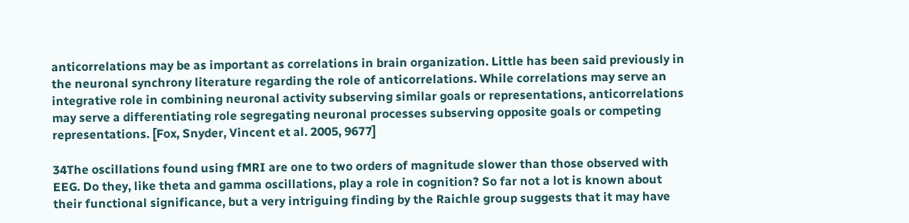anticorrelations may be as important as correlations in brain organization. Little has been said previously in the neuronal synchrony literature regarding the role of anticorrelations. While correlations may serve an integrative role in combining neuronal activity subserving similar goals or representations, anticorrelations may serve a differentiating role segregating neuronal processes subserving opposite goals or competing representations. [Fox, Snyder, Vincent et al. 2005, 9677]

34The oscillations found using fMRI are one to two orders of magnitude slower than those observed with EEG. Do they, like theta and gamma oscillations, play a role in cognition? So far not a lot is known about their functional significance, but a very intriguing finding by the Raichle group suggests that it may have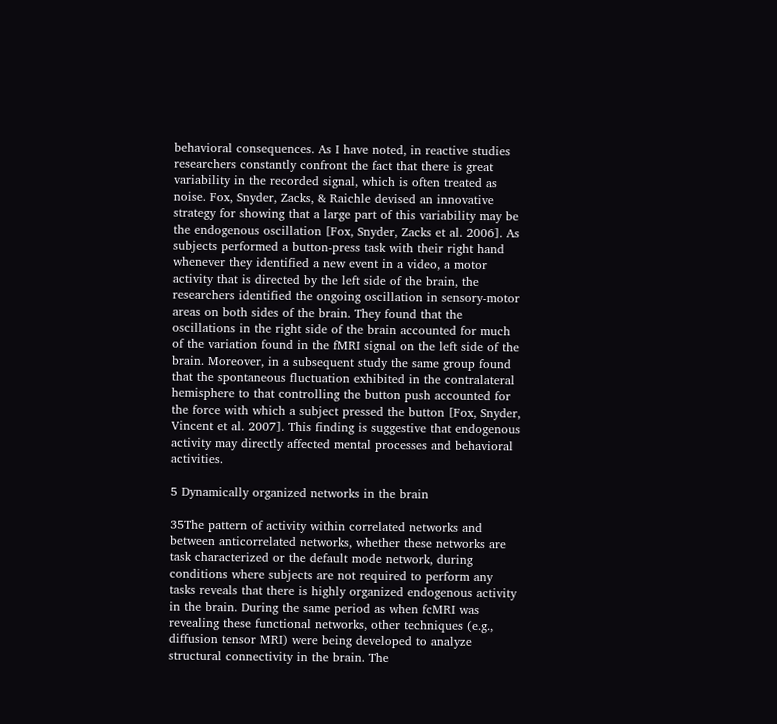behavioral consequences. As I have noted, in reactive studies researchers constantly confront the fact that there is great variability in the recorded signal, which is often treated as noise. Fox, Snyder, Zacks, & Raichle devised an innovative strategy for showing that a large part of this variability may be the endogenous oscillation [Fox, Snyder, Zacks et al. 2006]. As subjects performed a button-press task with their right hand whenever they identified a new event in a video, a motor activity that is directed by the left side of the brain, the researchers identified the ongoing oscillation in sensory-motor areas on both sides of the brain. They found that the oscillations in the right side of the brain accounted for much of the variation found in the fMRI signal on the left side of the brain. Moreover, in a subsequent study the same group found that the spontaneous fluctuation exhibited in the contralateral hemisphere to that controlling the button push accounted for the force with which a subject pressed the button [Fox, Snyder, Vincent et al. 2007]. This finding is suggestive that endogenous activity may directly affected mental processes and behavioral activities.

5 Dynamically organized networks in the brain

35The pattern of activity within correlated networks and between anticorrelated networks, whether these networks are task characterized or the default mode network, during conditions where subjects are not required to perform any tasks reveals that there is highly organized endogenous activity in the brain. During the same period as when fcMRI was revealing these functional networks, other techniques (e.g., diffusion tensor MRI) were being developed to analyze structural connectivity in the brain. The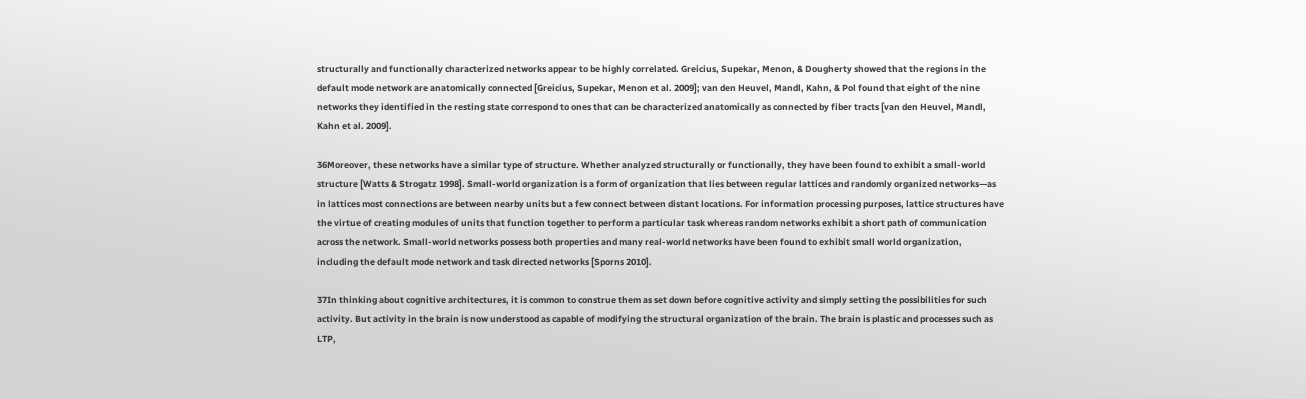structurally and functionally characterized networks appear to be highly correlated. Greicius, Supekar, Menon, & Dougherty showed that the regions in the default mode network are anatomically connected [Greicius, Supekar, Menon et al. 2009]; van den Heuvel, Mandl, Kahn, & Pol found that eight of the nine networks they identified in the resting state correspond to ones that can be characterized anatomically as connected by fiber tracts [van den Heuvel, Mandl, Kahn et al. 2009].

36Moreover, these networks have a similar type of structure. Whether analyzed structurally or functionally, they have been found to exhibit a small-world structure [Watts & Strogatz 1998]. Small-world organization is a form of organization that lies between regular lattices and randomly organized networks—as in lattices most connections are between nearby units but a few connect between distant locations. For information processing purposes, lattice structures have the virtue of creating modules of units that function together to perform a particular task whereas random networks exhibit a short path of communication across the network. Small-world networks possess both properties and many real-world networks have been found to exhibit small world organization, including the default mode network and task directed networks [Sporns 2010].

37In thinking about cognitive architectures, it is common to construe them as set down before cognitive activity and simply setting the possibilities for such activity. But activity in the brain is now understood as capable of modifying the structural organization of the brain. The brain is plastic and processes such as LTP,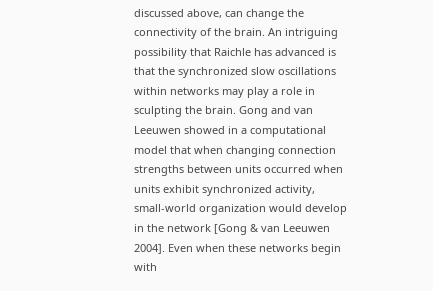discussed above, can change the connectivity of the brain. An intriguing possibility that Raichle has advanced is that the synchronized slow oscillations within networks may play a role in sculpting the brain. Gong and van Leeuwen showed in a computational model that when changing connection strengths between units occurred when units exhibit synchronized activity, small-world organization would develop in the network [Gong & van Leeuwen 2004]. Even when these networks begin with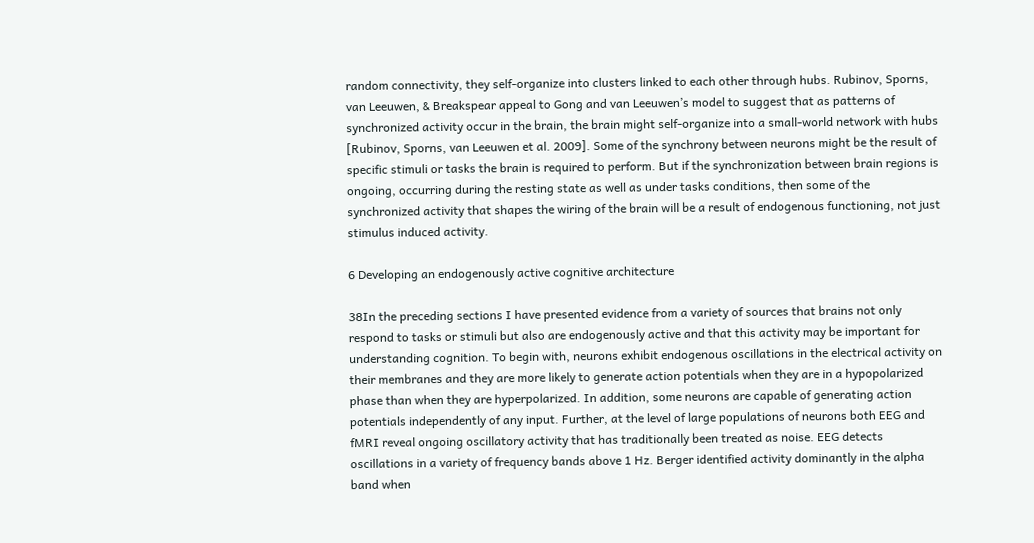random connectivity, they self-organize into clusters linked to each other through hubs. Rubinov, Sporns, van Leeuwen, & Breakspear appeal to Gong and van Leeuwen’s model to suggest that as patterns of synchronized activity occur in the brain, the brain might self-organize into a small-world network with hubs [Rubinov, Sporns, van Leeuwen et al. 2009]. Some of the synchrony between neurons might be the result of specific stimuli or tasks the brain is required to perform. But if the synchronization between brain regions is ongoing, occurring during the resting state as well as under tasks conditions, then some of the synchronized activity that shapes the wiring of the brain will be a result of endogenous functioning, not just stimulus induced activity.

6 Developing an endogenously active cognitive architecture

38In the preceding sections I have presented evidence from a variety of sources that brains not only respond to tasks or stimuli but also are endogenously active and that this activity may be important for understanding cognition. To begin with, neurons exhibit endogenous oscillations in the electrical activity on their membranes and they are more likely to generate action potentials when they are in a hypopolarized phase than when they are hyperpolarized. In addition, some neurons are capable of generating action potentials independently of any input. Further, at the level of large populations of neurons both EEG and fMRI reveal ongoing oscillatory activity that has traditionally been treated as noise. EEG detects oscillations in a variety of frequency bands above 1 Hz. Berger identified activity dominantly in the alpha band when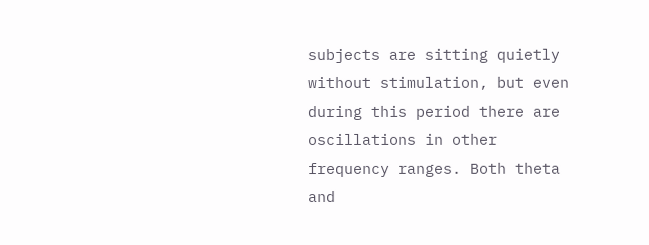subjects are sitting quietly without stimulation, but even during this period there are oscillations in other frequency ranges. Both theta and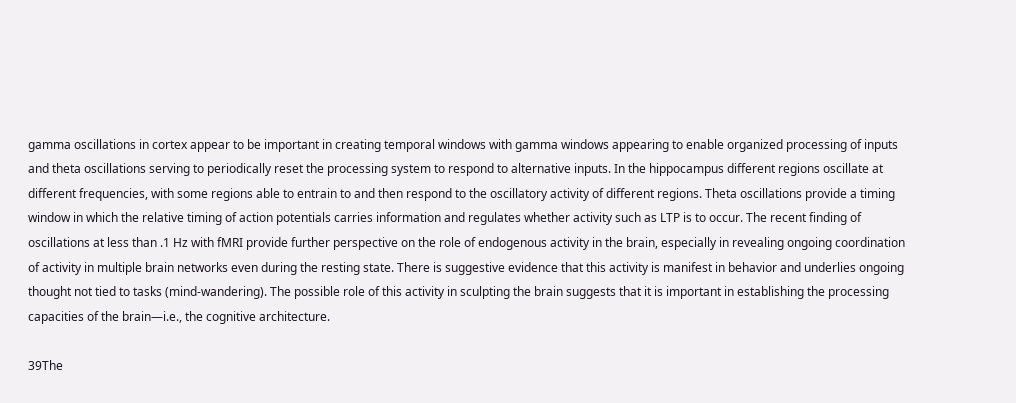gamma oscillations in cortex appear to be important in creating temporal windows with gamma windows appearing to enable organized processing of inputs and theta oscillations serving to periodically reset the processing system to respond to alternative inputs. In the hippocampus different regions oscillate at different frequencies, with some regions able to entrain to and then respond to the oscillatory activity of different regions. Theta oscillations provide a timing window in which the relative timing of action potentials carries information and regulates whether activity such as LTP is to occur. The recent finding of oscillations at less than .1 Hz with fMRI provide further perspective on the role of endogenous activity in the brain, especially in revealing ongoing coordination of activity in multiple brain networks even during the resting state. There is suggestive evidence that this activity is manifest in behavior and underlies ongoing thought not tied to tasks (mind-wandering). The possible role of this activity in sculpting the brain suggests that it is important in establishing the processing capacities of the brain—i.e., the cognitive architecture.

39The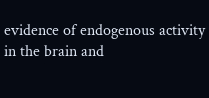evidence of endogenous activity in the brain and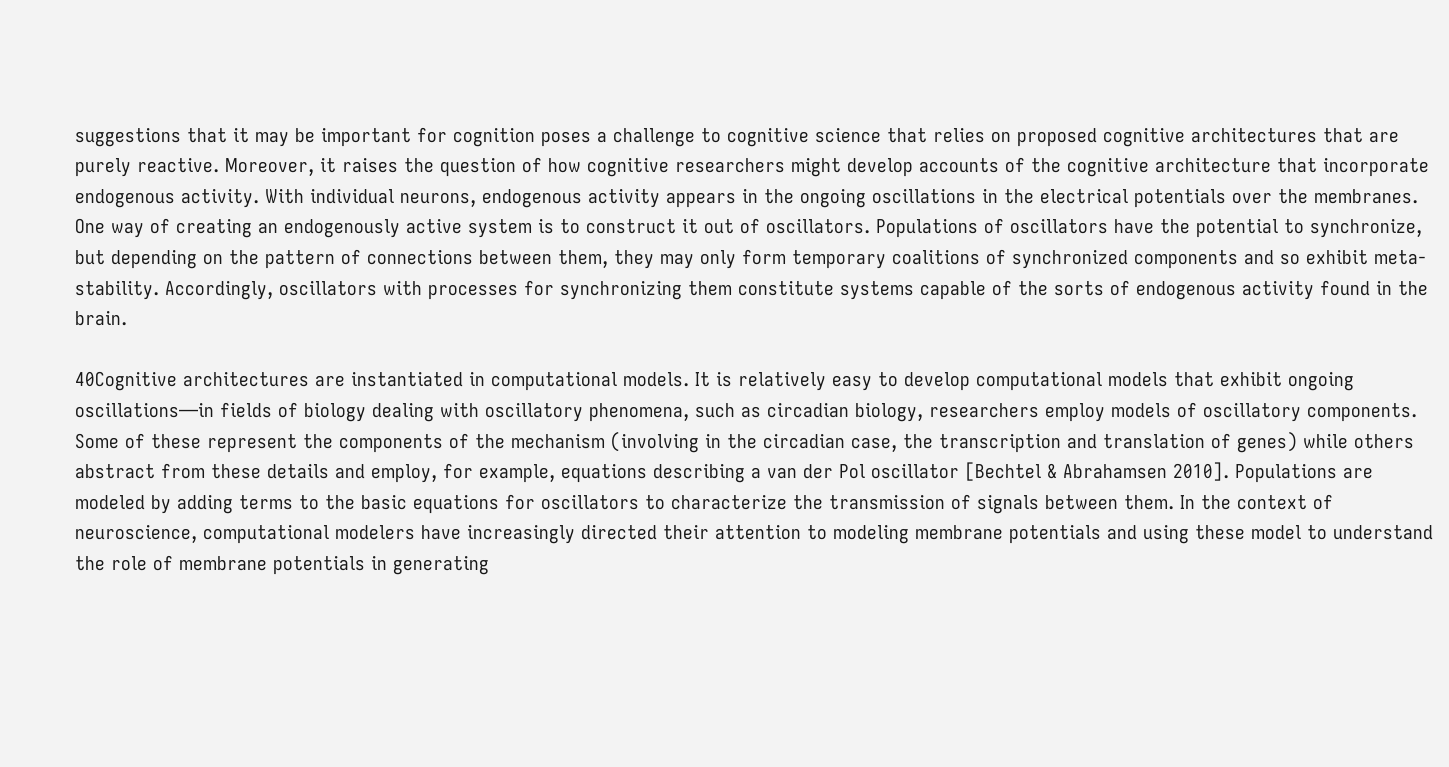suggestions that it may be important for cognition poses a challenge to cognitive science that relies on proposed cognitive architectures that are purely reactive. Moreover, it raises the question of how cognitive researchers might develop accounts of the cognitive architecture that incorporate endogenous activity. With individual neurons, endogenous activity appears in the ongoing oscillations in the electrical potentials over the membranes. One way of creating an endogenously active system is to construct it out of oscillators. Populations of oscillators have the potential to synchronize, but depending on the pattern of connections between them, they may only form temporary coalitions of synchronized components and so exhibit meta-stability. Accordingly, oscillators with processes for synchronizing them constitute systems capable of the sorts of endogenous activity found in the brain.

40Cognitive architectures are instantiated in computational models. It is relatively easy to develop computational models that exhibit ongoing oscillations—in fields of biology dealing with oscillatory phenomena, such as circadian biology, researchers employ models of oscillatory components. Some of these represent the components of the mechanism (involving in the circadian case, the transcription and translation of genes) while others abstract from these details and employ, for example, equations describing a van der Pol oscillator [Bechtel & Abrahamsen 2010]. Populations are modeled by adding terms to the basic equations for oscillators to characterize the transmission of signals between them. In the context of neuroscience, computational modelers have increasingly directed their attention to modeling membrane potentials and using these model to understand the role of membrane potentials in generating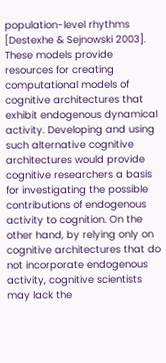population-level rhythms [Destexhe & Sejnowski 2003]. These models provide resources for creating computational models of cognitive architectures that exhibit endogenous dynamical activity. Developing and using such alternative cognitive architectures would provide cognitive researchers a basis for investigating the possible contributions of endogenous activity to cognition. On the other hand, by relying only on cognitive architectures that do not incorporate endogenous activity, cognitive scientists may lack the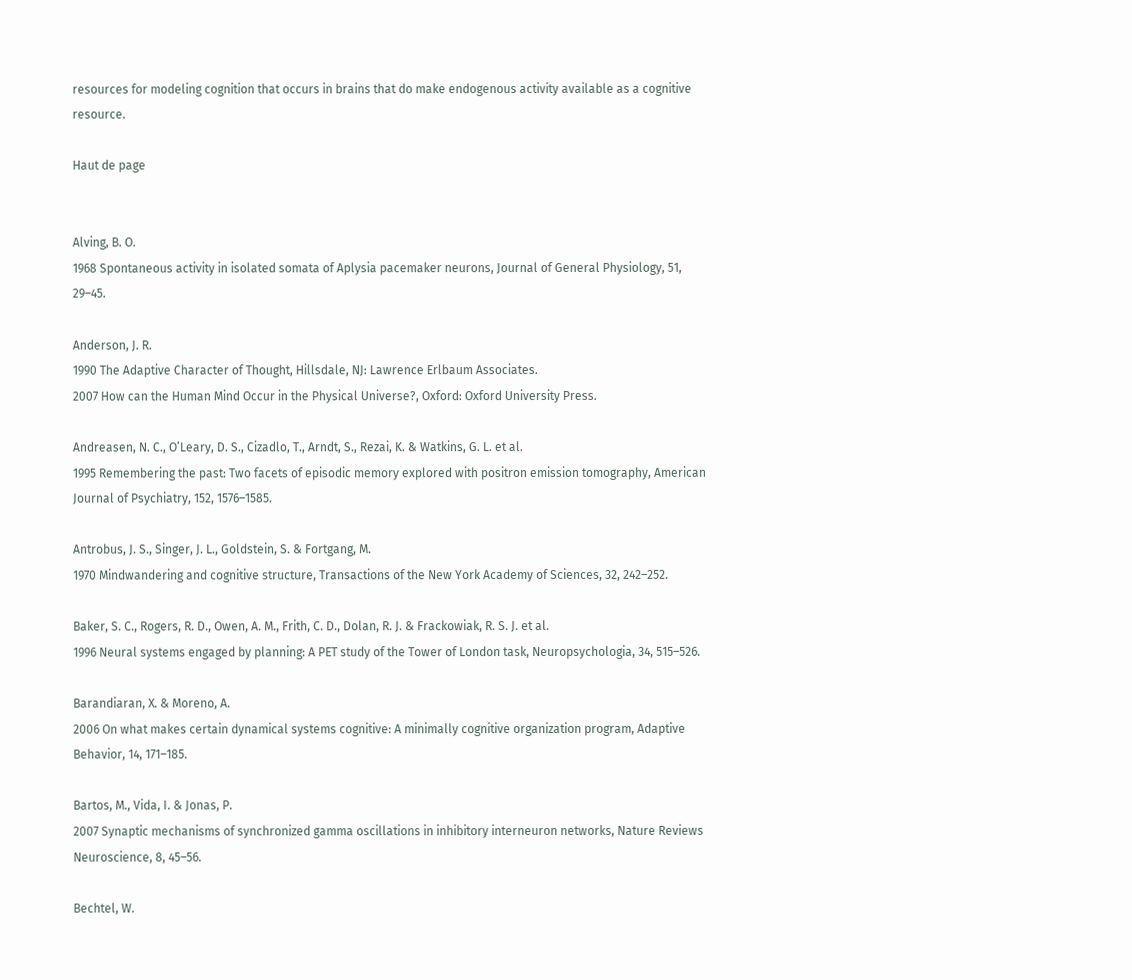resources for modeling cognition that occurs in brains that do make endogenous activity available as a cognitive resource.

Haut de page


Alving, B. O.
1968 Spontaneous activity in isolated somata of Aplysia pacemaker neurons, Journal of General Physiology, 51, 29–45.

Anderson, J. R.
1990 The Adaptive Character of Thought, Hillsdale, NJ: Lawrence Erlbaum Associates.
2007 How can the Human Mind Occur in the Physical Universe?, Oxford: Oxford University Press.

Andreasen, N. C., O’Leary, D. S., Cizadlo, T., Arndt, S., Rezai, K. & Watkins, G. L. et al.
1995 Remembering the past: Two facets of episodic memory explored with positron emission tomography, American Journal of Psychiatry, 152, 1576–1585.

Antrobus, J. S., Singer, J. L., Goldstein, S. & Fortgang, M.
1970 Mindwandering and cognitive structure, Transactions of the New York Academy of Sciences, 32, 242–252.

Baker, S. C., Rogers, R. D., Owen, A. M., Frith, C. D., Dolan, R. J. & Frackowiak, R. S. J. et al.
1996 Neural systems engaged by planning: A PET study of the Tower of London task, Neuropsychologia, 34, 515–526.

Barandiaran, X. & Moreno, A.
2006 On what makes certain dynamical systems cognitive: A minimally cognitive organization program, Adaptive Behavior, 14, 171–185.

Bartos, M., Vida, I. & Jonas, P.
2007 Synaptic mechanisms of synchronized gamma oscillations in inhibitory interneuron networks, Nature Reviews Neuroscience, 8, 45–56.

Bechtel, W.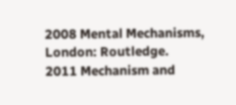2008 Mental Mechanisms, London: Routledge.
2011 Mechanism and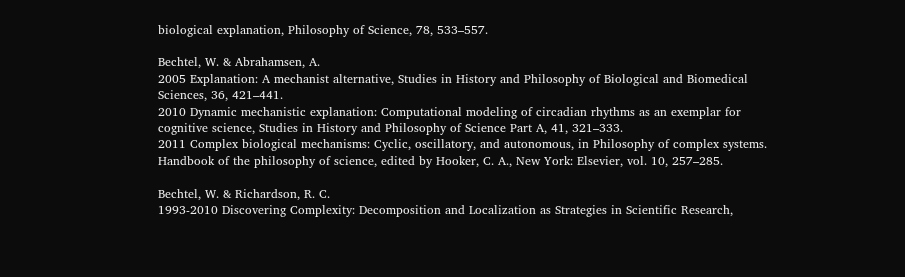biological explanation, Philosophy of Science, 78, 533–557.

Bechtel, W. & Abrahamsen, A.
2005 Explanation: A mechanist alternative, Studies in History and Philosophy of Biological and Biomedical Sciences, 36, 421–441.
2010 Dynamic mechanistic explanation: Computational modeling of circadian rhythms as an exemplar for cognitive science, Studies in History and Philosophy of Science Part A, 41, 321–333.
2011 Complex biological mechanisms: Cyclic, oscillatory, and autonomous, in Philosophy of complex systems. Handbook of the philosophy of science, edited by Hooker, C. A., New York: Elsevier, vol. 10, 257–285.

Bechtel, W. & Richardson, R. C.
1993-2010 Discovering Complexity: Decomposition and Localization as Strategies in Scientific Research,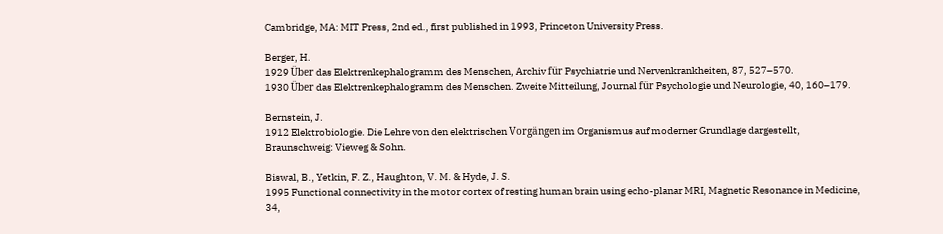Cambridge, MA: MIT Press, 2nd ed., first published in 1993, Princeton University Press.

Berger, H.
1929 Über das Elektrenkephalogramm des Menschen, Archiv für Psychiatrie und Nervenkrankheiten, 87, 527–570.
1930 Über das Elektrenkephalogramm des Menschen. Zweite Mitteilung, Journal für Psychologie und Neurologie, 40, 160–179.

Bernstein, J.
1912 Elektrobiologie. Die Lehre von den elektrischen Vorgängen im Organismus auf moderner Grundlage dargestellt, Braunschweig: Vieweg & Sohn.

Biswal, B., Yetkin, F. Z., Haughton, V. M. & Hyde, J. S.
1995 Functional connectivity in the motor cortex of resting human brain using echo-planar MRI, Magnetic Resonance in Medicine, 34,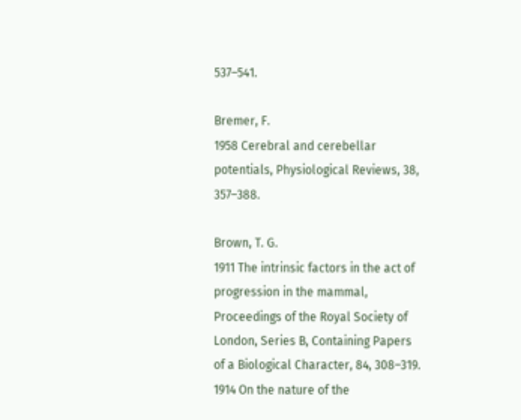537–541.

Bremer, F.
1958 Cerebral and cerebellar potentials, Physiological Reviews, 38, 357–388.

Brown, T. G.
1911 The intrinsic factors in the act of progression in the mammal, Proceedings of the Royal Society of London, Series B, Containing Papers of a Biological Character, 84, 308–319.
1914 On the nature of the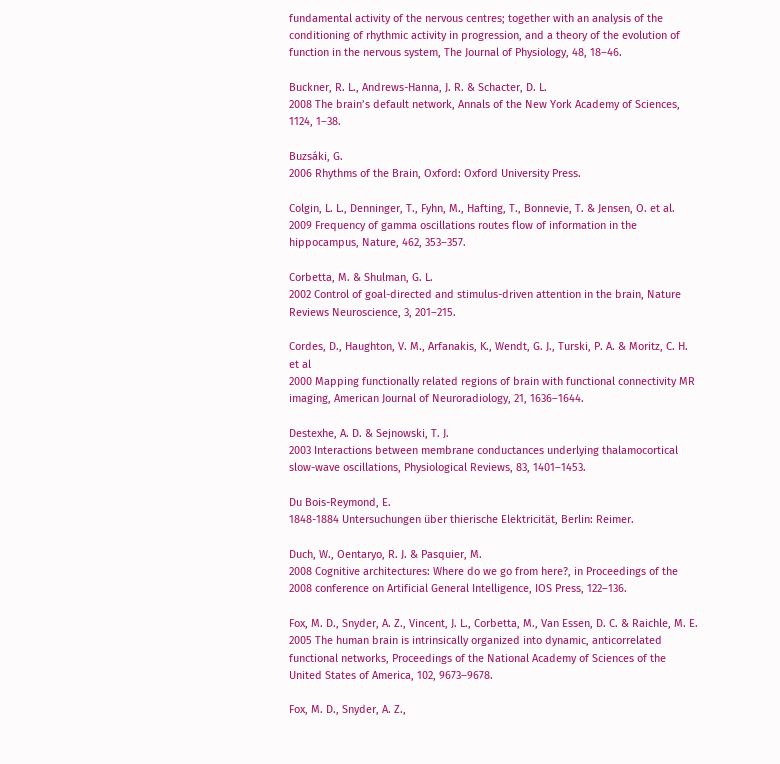fundamental activity of the nervous centres; together with an analysis of the conditioning of rhythmic activity in progression, and a theory of the evolution of function in the nervous system, The Journal of Physiology, 48, 18–46.

Buckner, R. L., Andrews-Hanna, J. R. & Schacter, D. L.
2008 The brain’s default network, Annals of the New York Academy of Sciences, 1124, 1–38.

Buzsáki, G.
2006 Rhythms of the Brain, Oxford: Oxford University Press.

Colgin, L. L., Denninger, T., Fyhn, M., Hafting, T., Bonnevie, T. & Jensen, O. et al.
2009 Frequency of gamma oscillations routes flow of information in the hippocampus, Nature, 462, 353–357.

Corbetta, M. & Shulman, G. L.
2002 Control of goal-directed and stimulus-driven attention in the brain, Nature Reviews Neuroscience, 3, 201–215.

Cordes, D., Haughton, V. M., Arfanakis, K., Wendt, G. J., Turski, P. A. & Moritz, C. H. et al
2000 Mapping functionally related regions of brain with functional connectivity MR imaging, American Journal of Neuroradiology, 21, 1636–1644.

Destexhe, A. D. & Sejnowski, T. J.
2003 Interactions between membrane conductances underlying thalamocortical slow-wave oscillations, Physiological Reviews, 83, 1401–1453.

Du Bois-Reymond, E.
1848-1884 Untersuchungen über thierische Elektricität, Berlin: Reimer.

Duch, W., Oentaryo, R. J. & Pasquier, M.
2008 Cognitive architectures: Where do we go from here?, in Proceedings of the 2008 conference on Artificial General Intelligence, IOS Press, 122–136.

Fox, M. D., Snyder, A. Z., Vincent, J. L., Corbetta, M., Van Essen, D. C. & Raichle, M. E.
2005 The human brain is intrinsically organized into dynamic, anticorrelated functional networks, Proceedings of the National Academy of Sciences of the United States of America, 102, 9673–9678.

Fox, M. D., Snyder, A. Z.,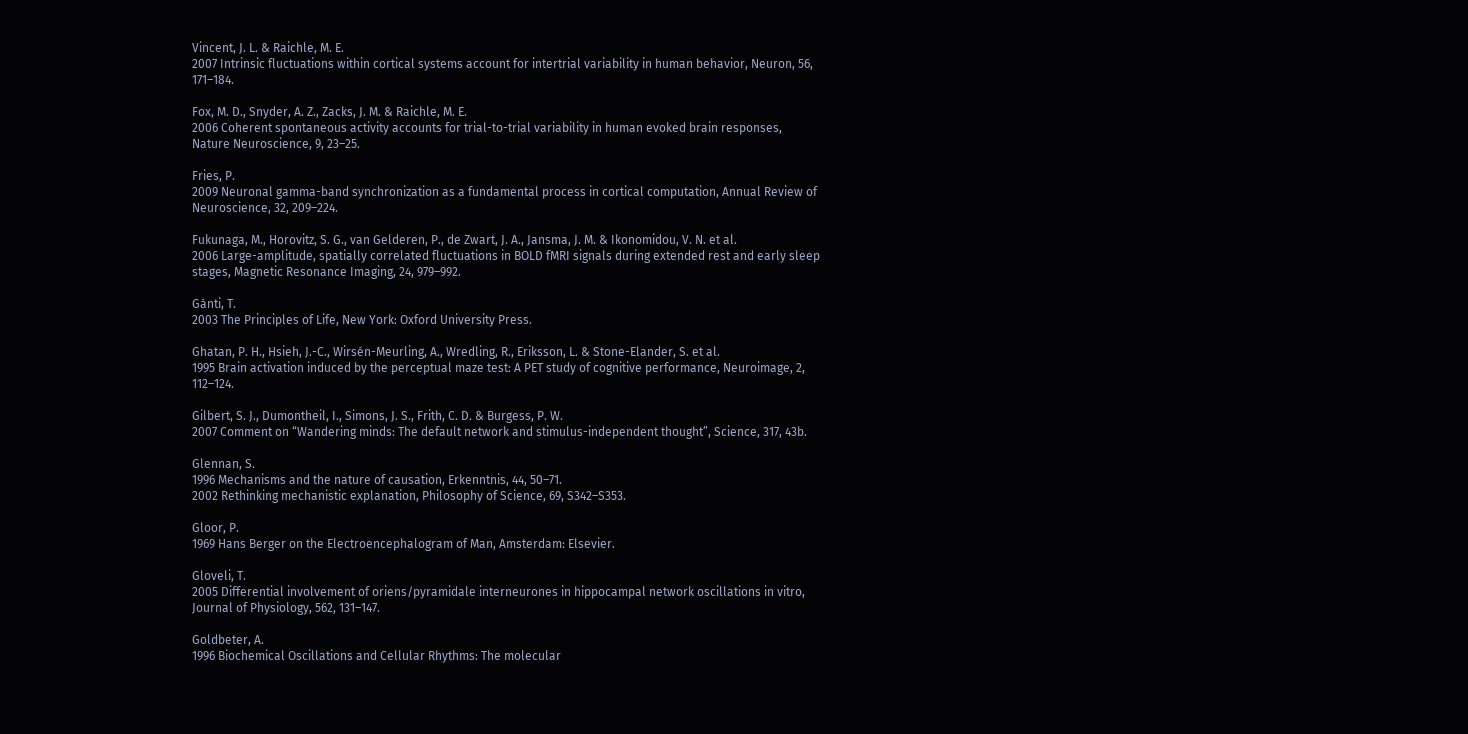Vincent, J. L. & Raichle, M. E.
2007 Intrinsic fluctuations within cortical systems account for intertrial variability in human behavior, Neuron, 56, 171–184.

Fox, M. D., Snyder, A. Z., Zacks, J. M. & Raichle, M. E.
2006 Coherent spontaneous activity accounts for trial-to-trial variability in human evoked brain responses, Nature Neuroscience, 9, 23–25.

Fries, P.
2009 Neuronal gamma-band synchronization as a fundamental process in cortical computation, Annual Review of Neuroscience, 32, 209–224.

Fukunaga, M., Horovitz, S. G., van Gelderen, P., de Zwart, J. A., Jansma, J. M. & Ikonomidou, V. N. et al.
2006 Large-amplitude, spatially correlated fluctuations in BOLD fMRI signals during extended rest and early sleep stages, Magnetic Resonance Imaging, 24, 979–992.

Gánti, T.
2003 The Principles of Life, New York: Oxford University Press.

Ghatan, P. H., Hsieh, J.-C., Wirsén-Meurling, A., Wredling, R., Eriksson, L. & Stone-Elander, S. et al.
1995 Brain activation induced by the perceptual maze test: A PET study of cognitive performance, Neuroimage, 2, 112–124.

Gilbert, S. J., Dumontheil, I., Simons, J. S., Frith, C. D. & Burgess, P. W.
2007 Comment on “Wandering minds: The default network and stimulus-independent thought”, Science, 317, 43b.

Glennan, S.
1996 Mechanisms and the nature of causation, Erkenntnis, 44, 50–71.
2002 Rethinking mechanistic explanation, Philosophy of Science, 69, S342–S353.

Gloor, P.
1969 Hans Berger on the Electroencephalogram of Man, Amsterdam: Elsevier.

Gloveli, T.
2005 Differential involvement of oriens/pyramidale interneurones in hippocampal network oscillations in vitro, Journal of Physiology, 562, 131–147.

Goldbeter, A.
1996 Biochemical Oscillations and Cellular Rhythms: The molecular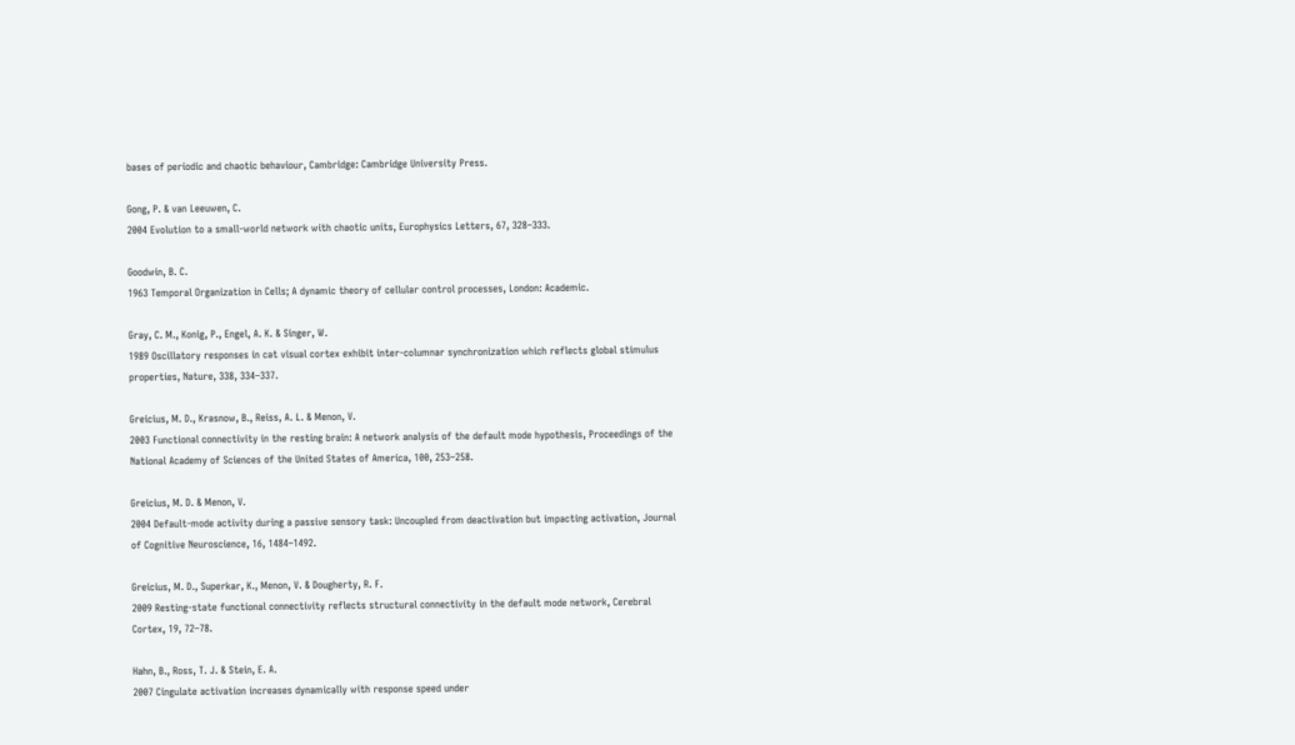bases of periodic and chaotic behaviour, Cambridge: Cambridge University Press.

Gong, P. & van Leeuwen, C.
2004 Evolution to a small-world network with chaotic units, Europhysics Letters, 67, 328–333.

Goodwin, B. C.
1963 Temporal Organization in Cells; A dynamic theory of cellular control processes, London: Academic.

Gray, C. M., Konig, P., Engel, A. K. & Singer, W.
1989 Oscillatory responses in cat visual cortex exhibit inter-columnar synchronization which reflects global stimulus properties, Nature, 338, 334–337.

Greicius, M. D., Krasnow, B., Reiss, A. L. & Menon, V.
2003 Functional connectivity in the resting brain: A network analysis of the default mode hypothesis, Proceedings of the National Academy of Sciences of the United States of America, 100, 253–258.

Greicius, M. D. & Menon, V.
2004 Default-mode activity during a passive sensory task: Uncoupled from deactivation but impacting activation, Journal of Cognitive Neuroscience, 16, 1484–1492.

Greicius, M. D., Superkar, K., Menon, V. & Dougherty, R. F.
2009 Resting-state functional connectivity reflects structural connectivity in the default mode network, Cerebral Cortex, 19, 72–78.

Hahn, B., Ross, T. J. & Stein, E. A.
2007 Cingulate activation increases dynamically with response speed under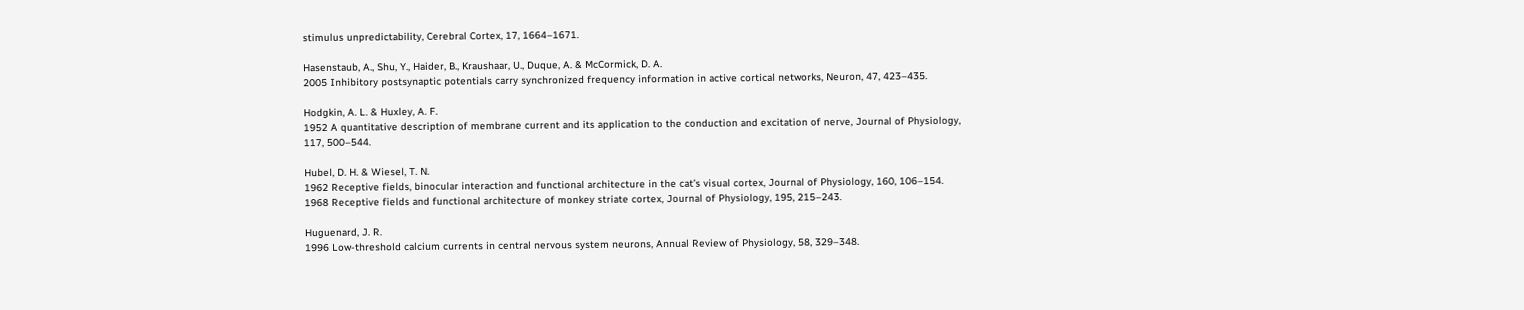stimulus unpredictability, Cerebral Cortex, 17, 1664–1671.

Hasenstaub, A., Shu, Y., Haider, B., Kraushaar, U., Duque, A. & McCormick, D. A.
2005 Inhibitory postsynaptic potentials carry synchronized frequency information in active cortical networks, Neuron, 47, 423–435.

Hodgkin, A. L. & Huxley, A. F.
1952 A quantitative description of membrane current and its application to the conduction and excitation of nerve, Journal of Physiology, 117, 500–544.

Hubel, D. H. & Wiesel, T. N.
1962 Receptive fields, binocular interaction and functional architecture in the cat’s visual cortex, Journal of Physiology, 160, 106–154.
1968 Receptive fields and functional architecture of monkey striate cortex, Journal of Physiology, 195, 215–243.

Huguenard, J. R.
1996 Low-threshold calcium currents in central nervous system neurons, Annual Review of Physiology, 58, 329–348.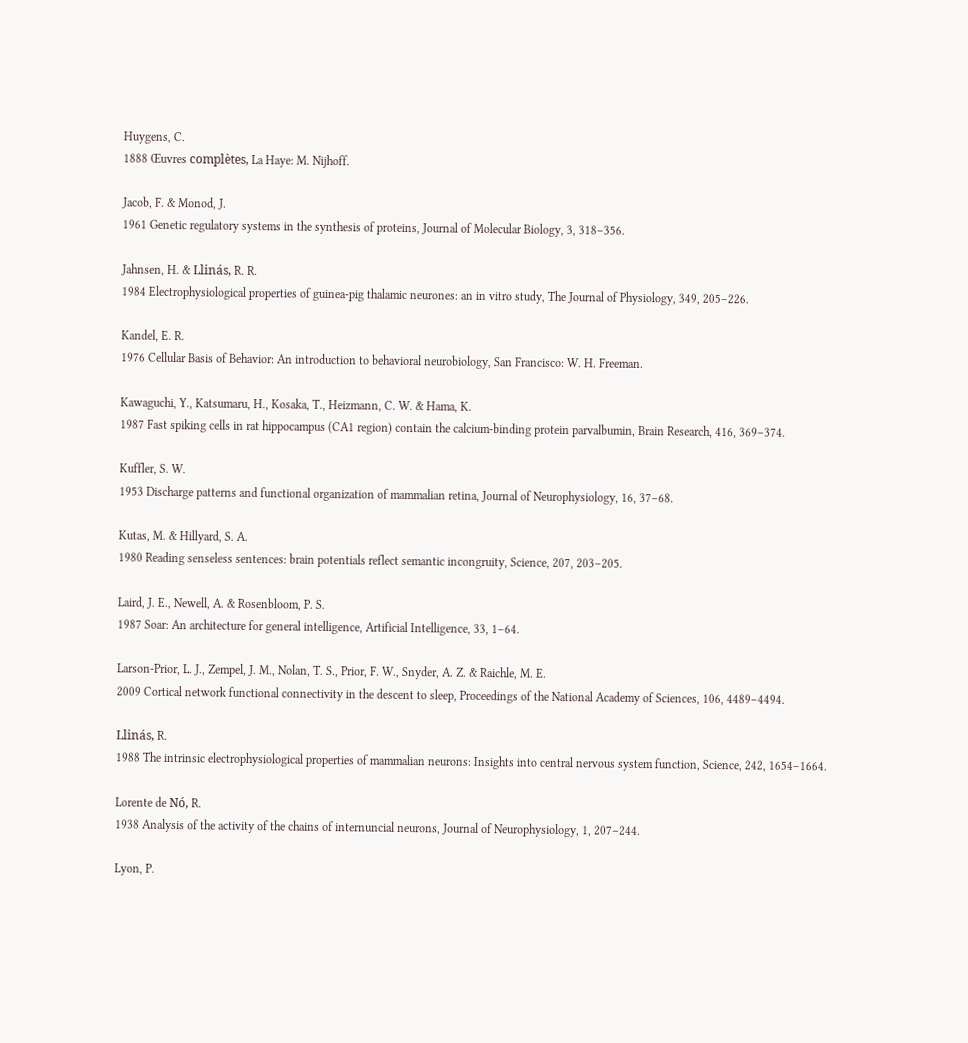Huygens, C.
1888 Œuvres complètes, La Haye: M. Nijhoff.

Jacob, F. & Monod, J.
1961 Genetic regulatory systems in the synthesis of proteins, Journal of Molecular Biology, 3, 318–356.

Jahnsen, H. & Llinás, R. R.
1984 Electrophysiological properties of guinea-pig thalamic neurones: an in vitro study, The Journal of Physiology, 349, 205–226.

Kandel, E. R.
1976 Cellular Basis of Behavior: An introduction to behavioral neurobiology, San Francisco: W. H. Freeman.

Kawaguchi, Y., Katsumaru, H., Kosaka, T., Heizmann, C. W. & Hama, K.
1987 Fast spiking cells in rat hippocampus (CA1 region) contain the calcium-binding protein parvalbumin, Brain Research, 416, 369–374.

Kuffler, S. W.
1953 Discharge patterns and functional organization of mammalian retina, Journal of Neurophysiology, 16, 37–68.

Kutas, M. & Hillyard, S. A.
1980 Reading senseless sentences: brain potentials reflect semantic incongruity, Science, 207, 203–205.

Laird, J. E., Newell, A. & Rosenbloom, P. S.
1987 Soar: An architecture for general intelligence, Artificial Intelligence, 33, 1–64.

Larson-Prior, L. J., Zempel, J. M., Nolan, T. S., Prior, F. W., Snyder, A. Z. & Raichle, M. E.
2009 Cortical network functional connectivity in the descent to sleep, Proceedings of the National Academy of Sciences, 106, 4489–4494.

Llinás, R.
1988 The intrinsic electrophysiological properties of mammalian neurons: Insights into central nervous system function, Science, 242, 1654–1664.

Lorente de Nó, R.
1938 Analysis of the activity of the chains of internuncial neurons, Journal of Neurophysiology, 1, 207–244.

Lyon, P.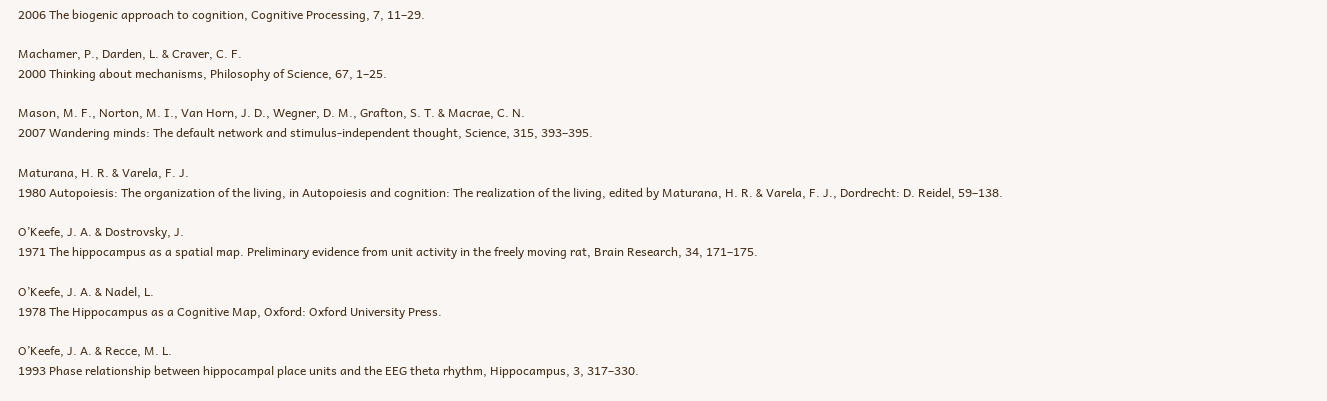2006 The biogenic approach to cognition, Cognitive Processing, 7, 11–29.

Machamer, P., Darden, L. & Craver, C. F.
2000 Thinking about mechanisms, Philosophy of Science, 67, 1–25.

Mason, M. F., Norton, M. I., Van Horn, J. D., Wegner, D. M., Grafton, S. T. & Macrae, C. N.
2007 Wandering minds: The default network and stimulus-independent thought, Science, 315, 393–395.

Maturana, H. R. & Varela, F. J.
1980 Autopoiesis: The organization of the living, in Autopoiesis and cognition: The realization of the living, edited by Maturana, H. R. & Varela, F. J., Dordrecht: D. Reidel, 59–138.

O’Keefe, J. A. & Dostrovsky, J.
1971 The hippocampus as a spatial map. Preliminary evidence from unit activity in the freely moving rat, Brain Research, 34, 171–175.

O’Keefe, J. A. & Nadel, L.
1978 The Hippocampus as a Cognitive Map, Oxford: Oxford University Press.

O’Keefe, J. A. & Recce, M. L.
1993 Phase relationship between hippocampal place units and the EEG theta rhythm, Hippocampus, 3, 317–330.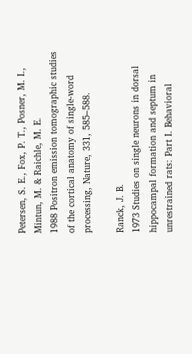Petersen, S. E., Fox, P. T., Posner, M. I., Mintun, M. & Raichle, M. E.
1988 Positron emission tomographic studies of the cortical anatomy of single-word processing, Nature, 331, 585–588.

Ranck, J. B.
1973 Studies on single neurons in dorsal hippocampal formation and septum in unrestrained rats: Part I. Behavioral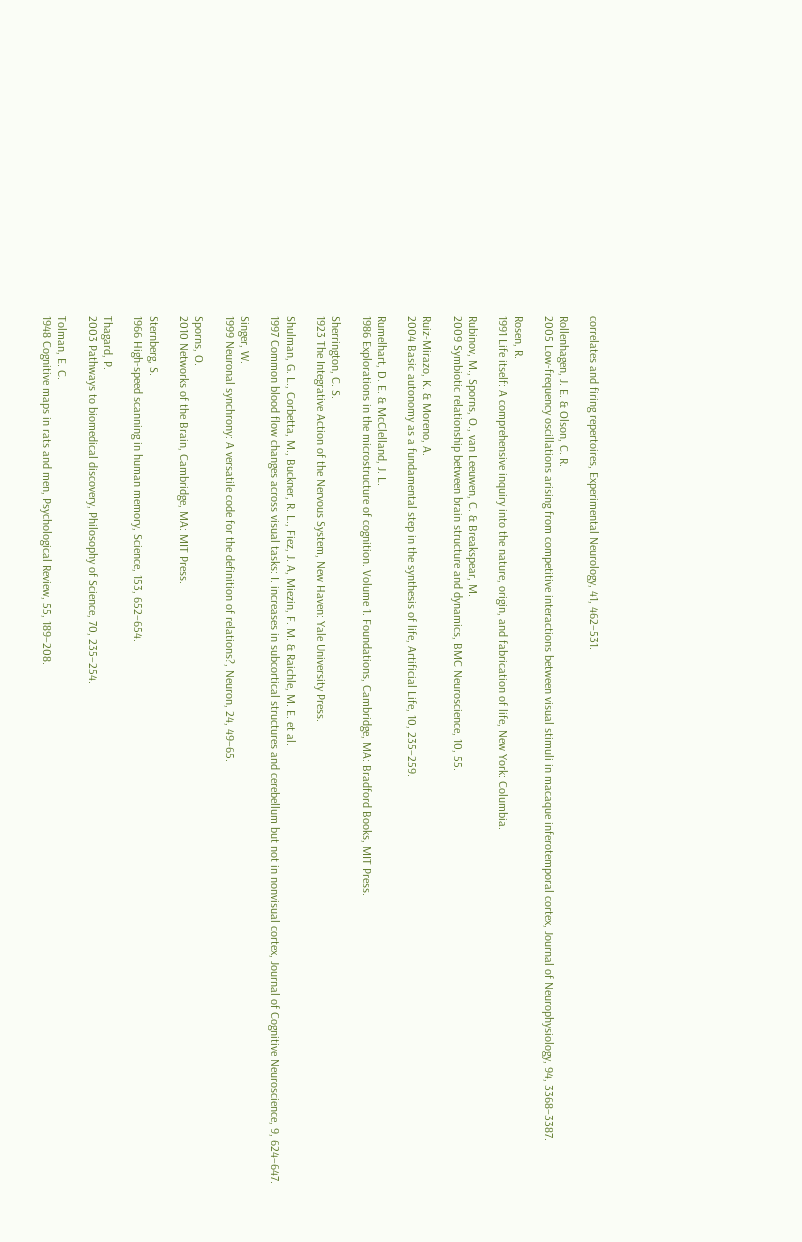correlates and firing repertoires, Experimental Neurology, 41, 462–531.

Rollenhagen, J. E. & Olson, C. R.
2005 Low-frequency oscillations arising from competitive interactions between visual stimuli in macaque inferotemporal cortex, Journal of Neurophysiology, 94, 3368–3387.

Rosen, R.
1991 Life itself: A comprehensive inquiry into the nature, origin, and fabrication of life, New York: Columbia.

Rubinov, M., Sporns, O., van Leeuwen, C. & Breakspear, M.
2009 Symbiotic relationship between brain structure and dynamics, BMC Neuroscience, 10, 55.

Ruiz-Mirazo, K. & Moreno, A.
2004 Basic autonomy as a fundamental step in the synthesis of life, Artificial Life, 10, 235–259.

Rumelhart, D. E. & McClelland, J. L.
1986 Explorations in the microstructure of cognition. Volume 1. Foundations, Cambridge, MA: Bradford Books, MIT Press.

Sherrington, C. S.
1923 The Integrative Action of the Nervous System, New Haven: Yale University Press.

Shulman, G. L., Corbetta, M., Buckner, R. L., Fiez, J. A, Miezin, F. M. & Raichle, M. E. et al.
1997 Common blood flow changes across visual tasks: I. increases in subcortical structures and cerebellum but not in nonvisual cortex, Journal of Cognitive Neuroscience, 9, 624–647.

Singer, W.
1999 Neuronal synchrony: A versatile code for the definition of relations?, Neuron, 24, 49–65.

Sporns, O.
2010 Networks of the Brain, Cambridge, MA: MIT Press.

Sternberg, S.
1966 High-speed scanning in human memory, Science, 153, 652–654.

Thagard, P.
2003 Pathways to biomedical discovery, Philosophy of Science, 70, 235–254.

Tolman, E. C.
1948 Cognitive maps in rats and men, Psychological Review, 55, 189–208.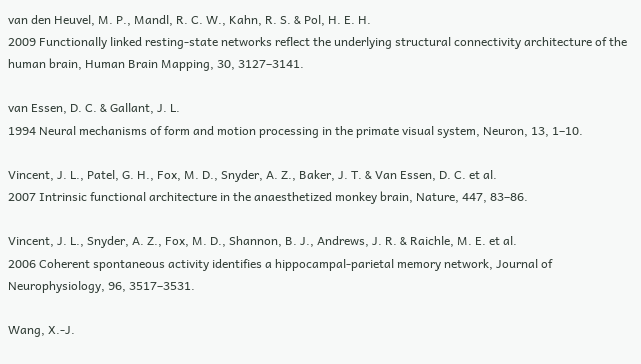van den Heuvel, M. P., Mandl, R. C. W., Kahn, R. S. & Pol, H. E. H.
2009 Functionally linked resting-state networks reflect the underlying structural connectivity architecture of the human brain, Human Brain Mapping, 30, 3127–3141.

van Essen, D. C. & Gallant, J. L.
1994 Neural mechanisms of form and motion processing in the primate visual system, Neuron, 13, 1–10.

Vincent, J. L., Patel, G. H., Fox, M. D., Snyder, A. Z., Baker, J. T. & Van Essen, D. C. et al.
2007 Intrinsic functional architecture in the anaesthetized monkey brain, Nature, 447, 83–86.

Vincent, J. L., Snyder, A. Z., Fox, M. D., Shannon, B. J., Andrews, J. R. & Raichle, M. E. et al.
2006 Coherent spontaneous activity identifies a hippocampal-parietal memory network, Journal of Neurophysiology, 96, 3517–3531.

Wang, X.-J.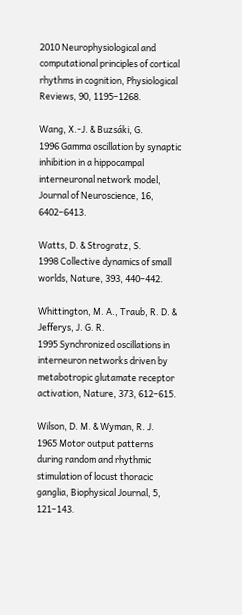2010 Neurophysiological and computational principles of cortical rhythms in cognition, Physiological Reviews, 90, 1195–1268.

Wang, X.-J. & Buzsáki, G.
1996 Gamma oscillation by synaptic inhibition in a hippocampal interneuronal network model, Journal of Neuroscience, 16, 6402–6413.

Watts, D. & Strogratz, S.
1998 Collective dynamics of small worlds, Nature, 393, 440–442.

Whittington, M. A., Traub, R. D. & Jefferys, J. G. R.
1995 Synchronized oscillations in interneuron networks driven by metabotropic glutamate receptor activation, Nature, 373, 612–615.

Wilson, D. M. & Wyman, R. J.
1965 Motor output patterns during random and rhythmic stimulation of locust thoracic ganglia, Biophysical Journal, 5, 121–143.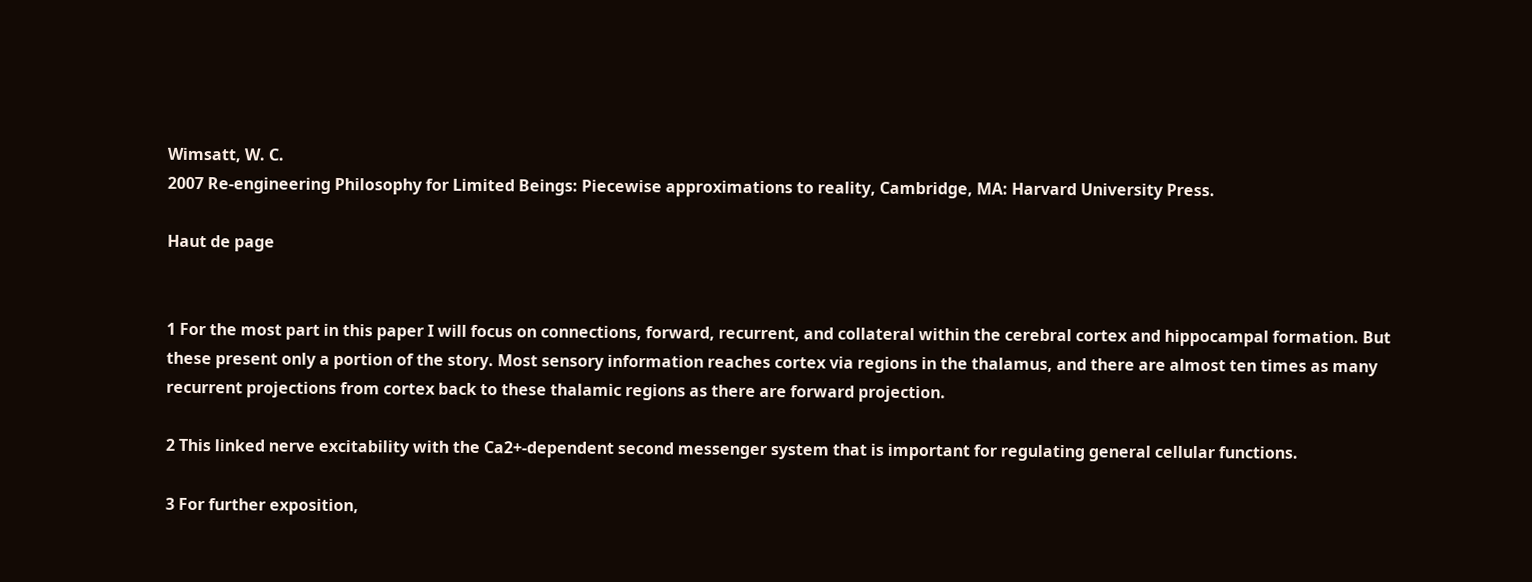Wimsatt, W. C.
2007 Re-engineering Philosophy for Limited Beings: Piecewise approximations to reality, Cambridge, MA: Harvard University Press.

Haut de page


1 For the most part in this paper I will focus on connections, forward, recurrent, and collateral within the cerebral cortex and hippocampal formation. But these present only a portion of the story. Most sensory information reaches cortex via regions in the thalamus, and there are almost ten times as many recurrent projections from cortex back to these thalamic regions as there are forward projection.

2 This linked nerve excitability with the Ca2+-dependent second messenger system that is important for regulating general cellular functions.

3 For further exposition,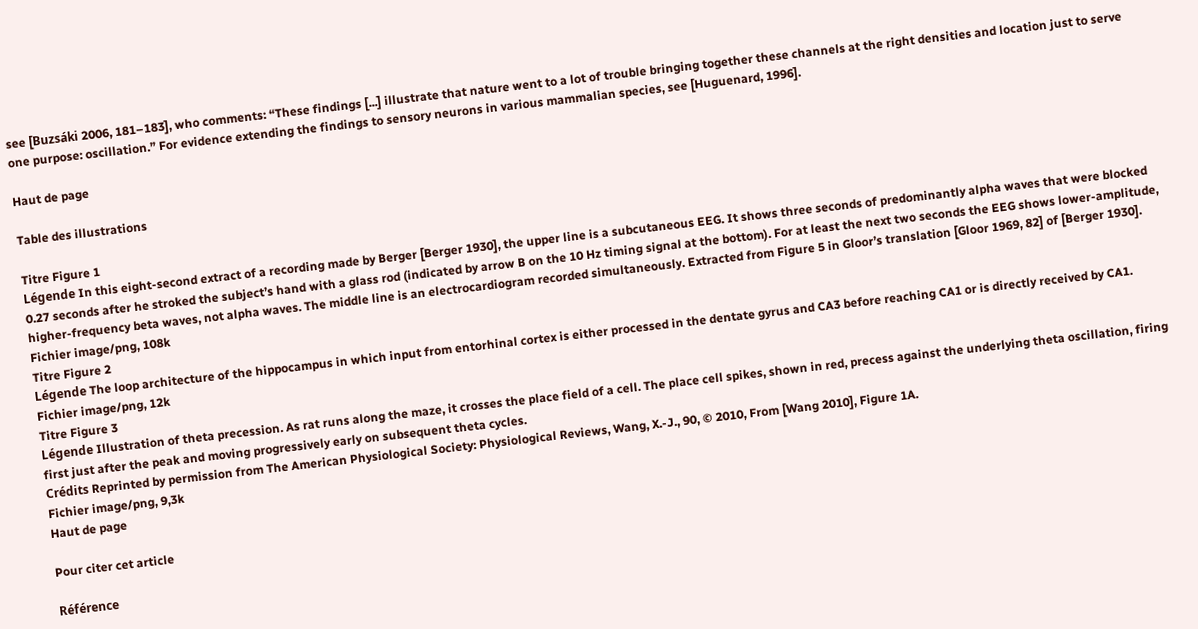see [Buzsáki 2006, 181–183], who comments: “These findings [...] illustrate that nature went to a lot of trouble bringing together these channels at the right densities and location just to serve one purpose: oscillation.” For evidence extending the findings to sensory neurons in various mammalian species, see [Huguenard, 1996].

Haut de page

Table des illustrations

Titre Figure 1
Légende In this eight-second extract of a recording made by Berger [Berger 1930], the upper line is a subcutaneous EEG. It shows three seconds of predominantly alpha waves that were blocked 0.27 seconds after he stroked the subject’s hand with a glass rod (indicated by arrow B on the 10 Hz timing signal at the bottom). For at least the next two seconds the EEG shows lower-amplitude, higher-frequency beta waves, not alpha waves. The middle line is an electrocardiogram recorded simultaneously. Extracted from Figure 5 in Gloor’s translation [Gloor 1969, 82] of [Berger 1930].
Fichier image/png, 108k
Titre Figure 2
Légende The loop architecture of the hippocampus in which input from entorhinal cortex is either processed in the dentate gyrus and CA3 before reaching CA1 or is directly received by CA1.
Fichier image/png, 12k
Titre Figure 3
Légende Illustration of theta precession. As rat runs along the maze, it crosses the place field of a cell. The place cell spikes, shown in red, precess against the underlying theta oscillation, firing first just after the peak and moving progressively early on subsequent theta cycles.
Crédits Reprinted by permission from The American Physiological Society: Physiological Reviews, Wang, X.-J., 90, © 2010, From [Wang 2010], Figure 1A.
Fichier image/png, 9,3k
Haut de page

Pour citer cet article

Référence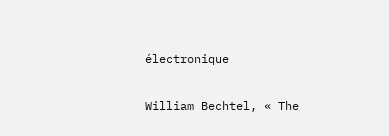électronique

William Bechtel, « The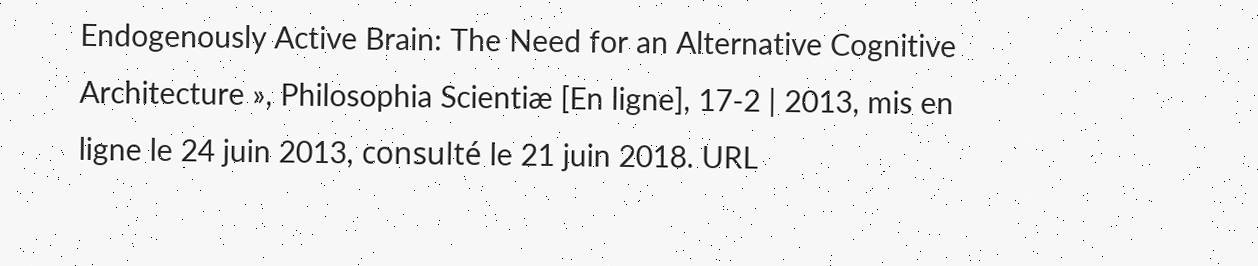Endogenously Active Brain: The Need for an Alternative Cognitive Architecture », Philosophia Scientiæ [En ligne], 17-2 | 2013, mis en ligne le 24 juin 2013, consulté le 21 juin 2018. URL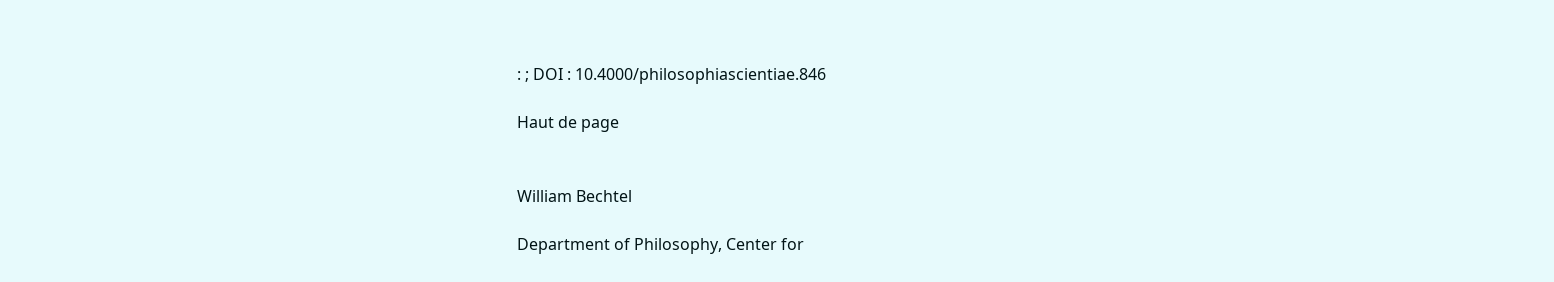: ; DOI : 10.4000/philosophiascientiae.846

Haut de page


William Bechtel

Department of Philosophy, Center for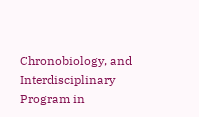Chronobiology, and Interdisciplinary Program in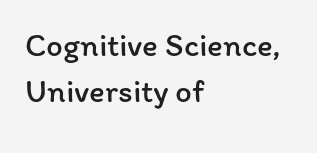Cognitive Science, University of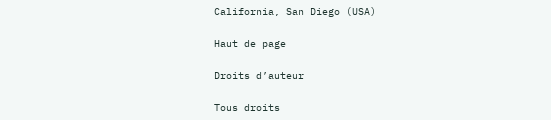California, San Diego (USA)

Haut de page

Droits d’auteur

Tous droits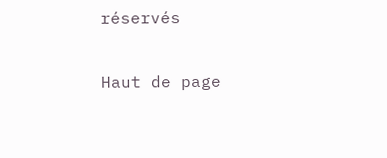réservés

Haut de page